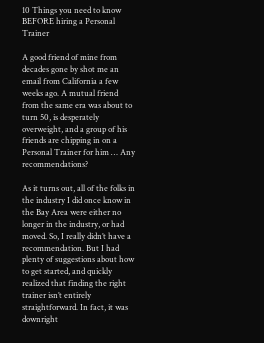10 Things you need to know BEFORE hiring a Personal Trainer

A good friend of mine from decades gone by shot me an email from California a few weeks ago. A mutual friend from the same era was about to turn 50, is desperately overweight, and a group of his friends are chipping in on a Personal Trainer for him … Any recommendations?

As it turns out, all of the folks in the industry I did once know in the Bay Area were either no longer in the industry, or had moved. So, I really didn’t have a recommendation. But I had plenty of suggestions about how to get started, and quickly realized that finding the right trainer isn’t entirely straightforward. In fact, it was downright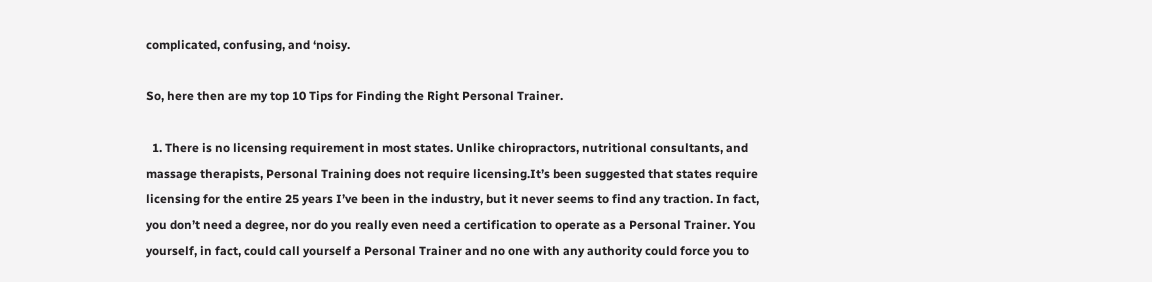complicated, confusing, and ‘noisy.

So, here then are my top 10 Tips for Finding the Right Personal Trainer.

  1. There is no licensing requirement in most states. Unlike chiropractors, nutritional consultants, and massage therapists, Personal Training does not require licensing.It’s been suggested that states require licensing for the entire 25 years I’ve been in the industry, but it never seems to find any traction. In fact, you don’t need a degree, nor do you really even need a certification to operate as a Personal Trainer. You yourself, in fact, could call yourself a Personal Trainer and no one with any authority could force you to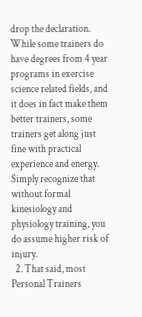drop the declaration. While some trainers do have degrees from 4 year programs in exercise science related fields, and it does in fact make them better trainers, some trainers get along just fine with practical experience and energy. Simply recognize that without formal kinesiology and physiology training, you do assume higher risk of injury.
  2. That said, most Personal Trainers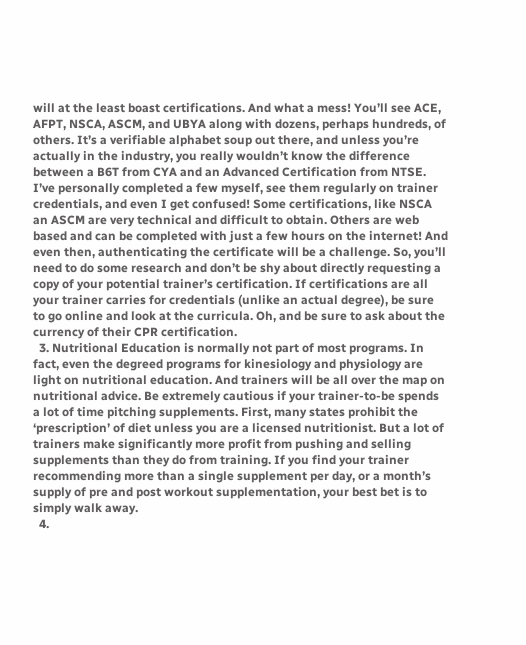will at the least boast certifications. And what a mess! You’ll see ACE, AFPT, NSCA, ASCM, and UBYA along with dozens, perhaps hundreds, of others. It’s a verifiable alphabet soup out there, and unless you’re actually in the industry, you really wouldn’t know the difference between a B6T from CYA and an Advanced Certification from NTSE.  I’ve personally completed a few myself, see them regularly on trainer credentials, and even I get confused! Some certifications, like NSCA an ASCM are very technical and difficult to obtain. Others are web based and can be completed with just a few hours on the internet! And even then, authenticating the certificate will be a challenge. So, you’ll need to do some research and don’t be shy about directly requesting a copy of your potential trainer’s certification. If certifications are all your trainer carries for credentials (unlike an actual degree), be sure to go online and look at the curricula. Oh, and be sure to ask about the currency of their CPR certification.
  3. Nutritional Education is normally not part of most programs. In fact, even the degreed programs for kinesiology and physiology are light on nutritional education. And trainers will be all over the map on nutritional advice. Be extremely cautious if your trainer-to-be spends a lot of time pitching supplements. First, many states prohibit the ‘prescription’ of diet unless you are a licensed nutritionist. But a lot of trainers make significantly more profit from pushing and selling supplements than they do from training. If you find your trainer recommending more than a single supplement per day, or a month’s supply of pre and post workout supplementation, your best bet is to simply walk away.
  4.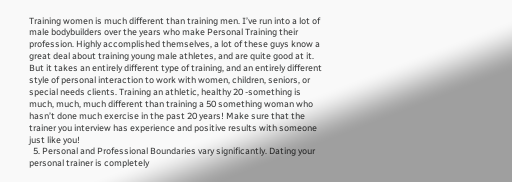Training women is much different than training men. I’ve run into a lot of male bodybuilders over the years who make Personal Training their profession. Highly accomplished themselves, a lot of these guys know a great deal about training young male athletes, and are quite good at it. But it takes an entirely different type of training, and an entirely different style of personal interaction to work with women, children, seniors, or special needs clients. Training an athletic, healthy 20 -something is much, much, much different than training a 50 something woman who hasn’t done much exercise in the past 20 years! Make sure that the trainer you interview has experience and positive results with someone just like you!
  5. Personal and Professional Boundaries vary significantly. Dating your personal trainer is completely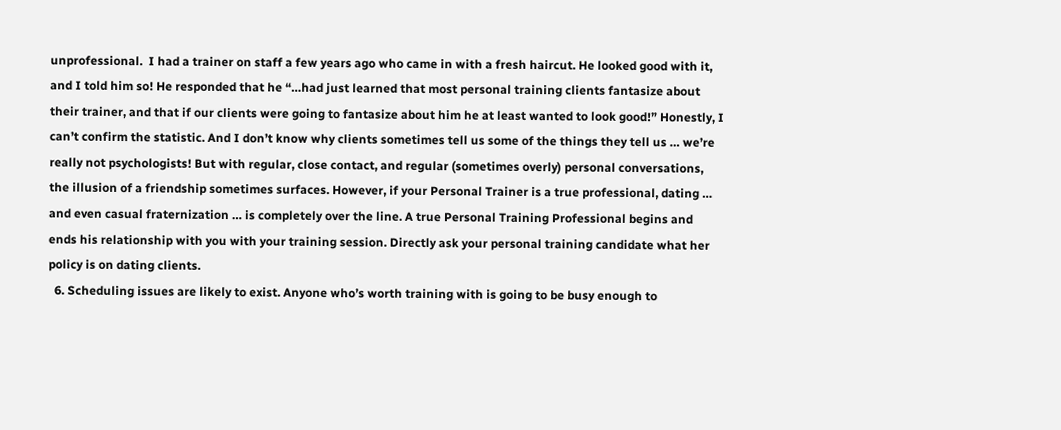unprofessional.  I had a trainer on staff a few years ago who came in with a fresh haircut. He looked good with it, and I told him so! He responded that he “…had just learned that most personal training clients fantasize about their trainer, and that if our clients were going to fantasize about him he at least wanted to look good!” Honestly, I can’t confirm the statistic. And I don’t know why clients sometimes tell us some of the things they tell us … we’re really not psychologists! But with regular, close contact, and regular (sometimes overly) personal conversations, the illusion of a friendship sometimes surfaces. However, if your Personal Trainer is a true professional, dating … and even casual fraternization … is completely over the line. A true Personal Training Professional begins and ends his relationship with you with your training session. Directly ask your personal training candidate what her policy is on dating clients.
  6. Scheduling issues are likely to exist. Anyone who’s worth training with is going to be busy enough to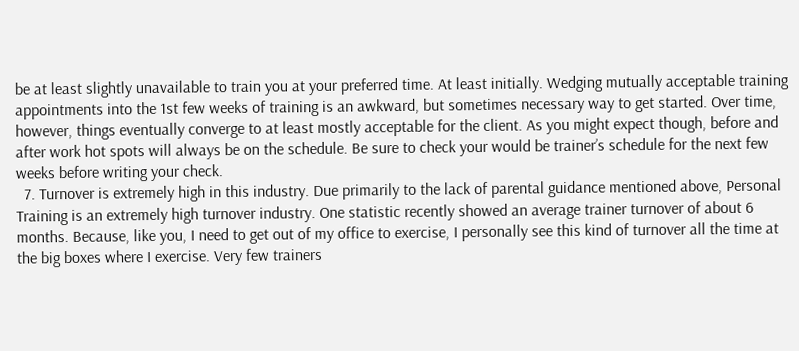be at least slightly unavailable to train you at your preferred time. At least initially. Wedging mutually acceptable training appointments into the 1st few weeks of training is an awkward, but sometimes necessary way to get started. Over time, however, things eventually converge to at least mostly acceptable for the client. As you might expect though, before and after work hot spots will always be on the schedule. Be sure to check your would be trainer’s schedule for the next few weeks before writing your check.
  7. Turnover is extremely high in this industry. Due primarily to the lack of parental guidance mentioned above, Personal Training is an extremely high turnover industry. One statistic recently showed an average trainer turnover of about 6 months. Because, like you, I need to get out of my office to exercise, I personally see this kind of turnover all the time at the big boxes where I exercise. Very few trainers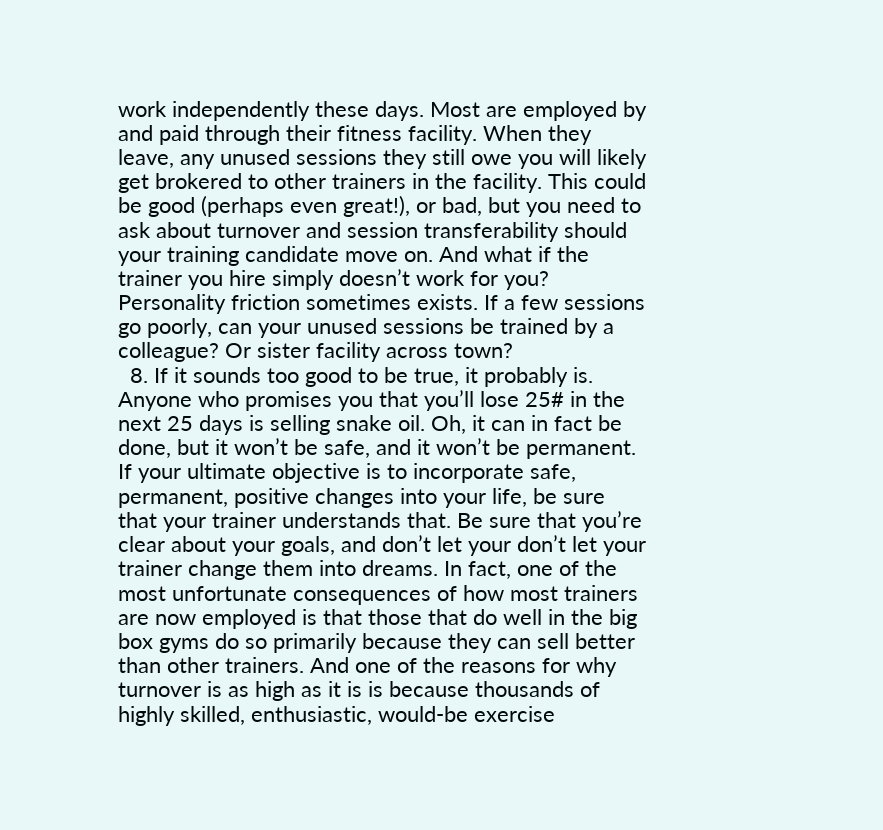work independently these days. Most are employed by and paid through their fitness facility. When they leave, any unused sessions they still owe you will likely get brokered to other trainers in the facility. This could be good (perhaps even great!), or bad, but you need to ask about turnover and session transferability should your training candidate move on. And what if the trainer you hire simply doesn’t work for you? Personality friction sometimes exists. If a few sessions go poorly, can your unused sessions be trained by a colleague? Or sister facility across town?
  8. If it sounds too good to be true, it probably is. Anyone who promises you that you’ll lose 25# in the next 25 days is selling snake oil. Oh, it can in fact be done, but it won’t be safe, and it won’t be permanent. If your ultimate objective is to incorporate safe, permanent, positive changes into your life, be sure that your trainer understands that. Be sure that you’re clear about your goals, and don’t let your don’t let your trainer change them into dreams. In fact, one of the most unfortunate consequences of how most trainers are now employed is that those that do well in the big box gyms do so primarily because they can sell better than other trainers. And one of the reasons for why turnover is as high as it is is because thousands of highly skilled, enthusiastic, would-be exercise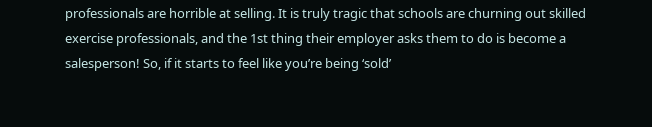professionals are horrible at selling. It is truly tragic that schools are churning out skilled exercise professionals, and the 1st thing their employer asks them to do is become a salesperson! So, if it starts to feel like you’re being ‘sold’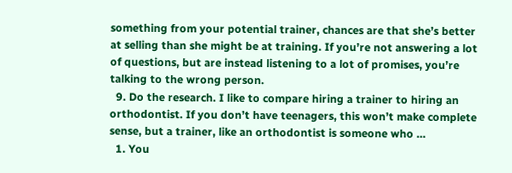something from your potential trainer, chances are that she’s better at selling than she might be at training. If you’re not answering a lot of questions, but are instead listening to a lot of promises, you’re talking to the wrong person.
  9. Do the research. I like to compare hiring a trainer to hiring an orthodontist. If you don’t have teenagers, this won’t make complete sense, but a trainer, like an orthodontist is someone who …
  1. You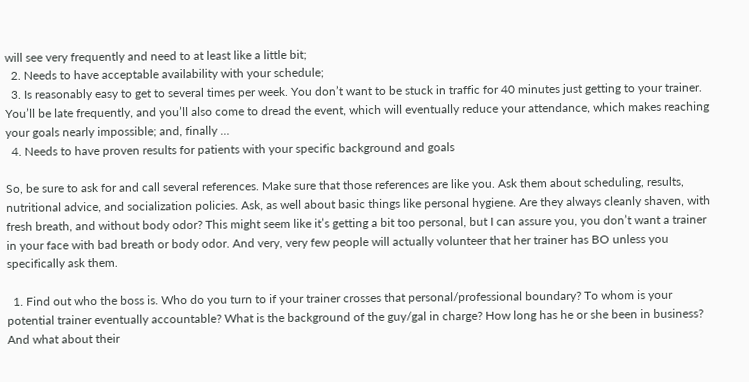will see very frequently and need to at least like a little bit;
  2. Needs to have acceptable availability with your schedule;
  3. Is reasonably easy to get to several times per week. You don’t want to be stuck in traffic for 40 minutes just getting to your trainer. You’ll be late frequently, and you’ll also come to dread the event, which will eventually reduce your attendance, which makes reaching your goals nearly impossible; and, finally …
  4. Needs to have proven results for patients with your specific background and goals

So, be sure to ask for and call several references. Make sure that those references are like you. Ask them about scheduling, results, nutritional advice, and socialization policies. Ask, as well about basic things like personal hygiene. Are they always cleanly shaven, with fresh breath, and without body odor? This might seem like it’s getting a bit too personal, but I can assure you, you don’t want a trainer in your face with bad breath or body odor. And very, very few people will actually volunteer that her trainer has BO unless you specifically ask them.

  1. Find out who the boss is. Who do you turn to if your trainer crosses that personal/professional boundary? To whom is your potential trainer eventually accountable? What is the background of the guy/gal in charge? How long has he or she been in business? And what about their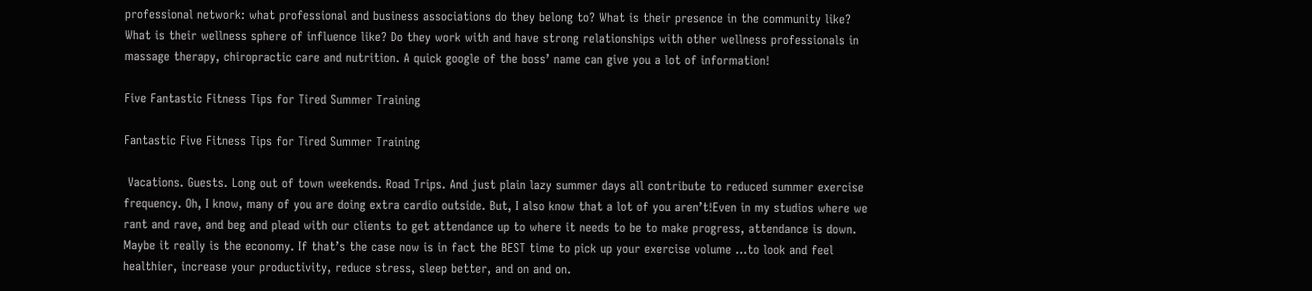professional network: what professional and business associations do they belong to? What is their presence in the community like? What is their wellness sphere of influence like? Do they work with and have strong relationships with other wellness professionals in massage therapy, chiropractic care and nutrition. A quick google of the boss’ name can give you a lot of information!

Five Fantastic Fitness Tips for Tired Summer Training

Fantastic Five Fitness Tips for Tired Summer Training

 Vacations. Guests. Long out of town weekends. Road Trips. And just plain lazy summer days all contribute to reduced summer exercise frequency. Oh, I know, many of you are doing extra cardio outside. But, I also know that a lot of you aren’t!Even in my studios where we rant and rave, and beg and plead with our clients to get attendance up to where it needs to be to make progress, attendance is down. Maybe it really is the economy. If that’s the case now is in fact the BEST time to pick up your exercise volume …to look and feel healthier, increase your productivity, reduce stress, sleep better, and on and on.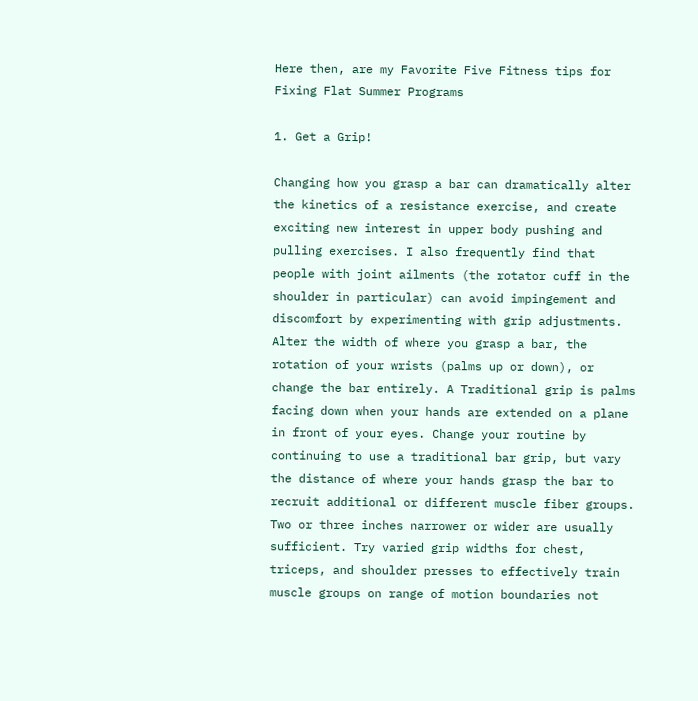Here then, are my Favorite Five Fitness tips for Fixing Flat Summer Programs

1. Get a Grip!

Changing how you grasp a bar can dramatically alter the kinetics of a resistance exercise, and create exciting new interest in upper body pushing and pulling exercises. I also frequently find that people with joint ailments (the rotator cuff in the shoulder in particular) can avoid impingement and discomfort by experimenting with grip adjustments.
Alter the width of where you grasp a bar, the rotation of your wrists (palms up or down), or change the bar entirely. A Traditional grip is palms facing down when your hands are extended on a plane in front of your eyes. Change your routine by continuing to use a traditional bar grip, but vary the distance of where your hands grasp the bar to recruit additional or different muscle fiber groups. Two or three inches narrower or wider are usually sufficient. Try varied grip widths for chest, triceps, and shoulder presses to effectively train muscle groups on range of motion boundaries not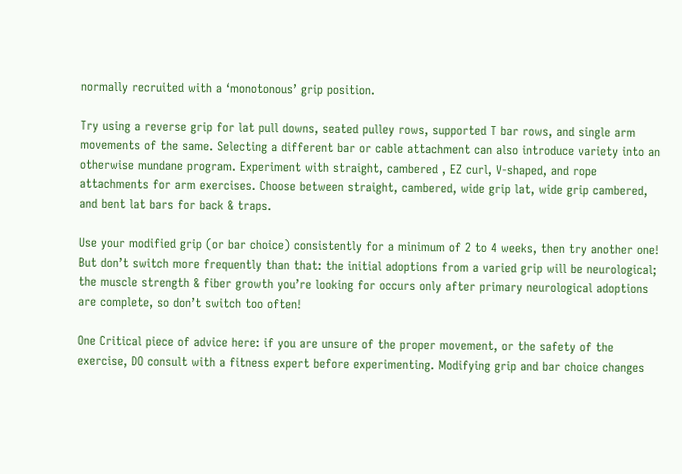normally recruited with a ‘monotonous’ grip position.

Try using a reverse grip for lat pull downs, seated pulley rows, supported T bar rows, and single arm movements of the same. Selecting a different bar or cable attachment can also introduce variety into an otherwise mundane program. Experiment with straight, cambered , EZ curl, V-shaped, and rope attachments for arm exercises. Choose between straight, cambered, wide grip lat, wide grip cambered, and bent lat bars for back & traps.

Use your modified grip (or bar choice) consistently for a minimum of 2 to 4 weeks, then try another one! But don’t switch more frequently than that: the initial adoptions from a varied grip will be neurological; the muscle strength & fiber growth you’re looking for occurs only after primary neurological adoptions are complete, so don’t switch too often!

One Critical piece of advice here: if you are unsure of the proper movement, or the safety of the exercise, DO consult with a fitness expert before experimenting. Modifying grip and bar choice changes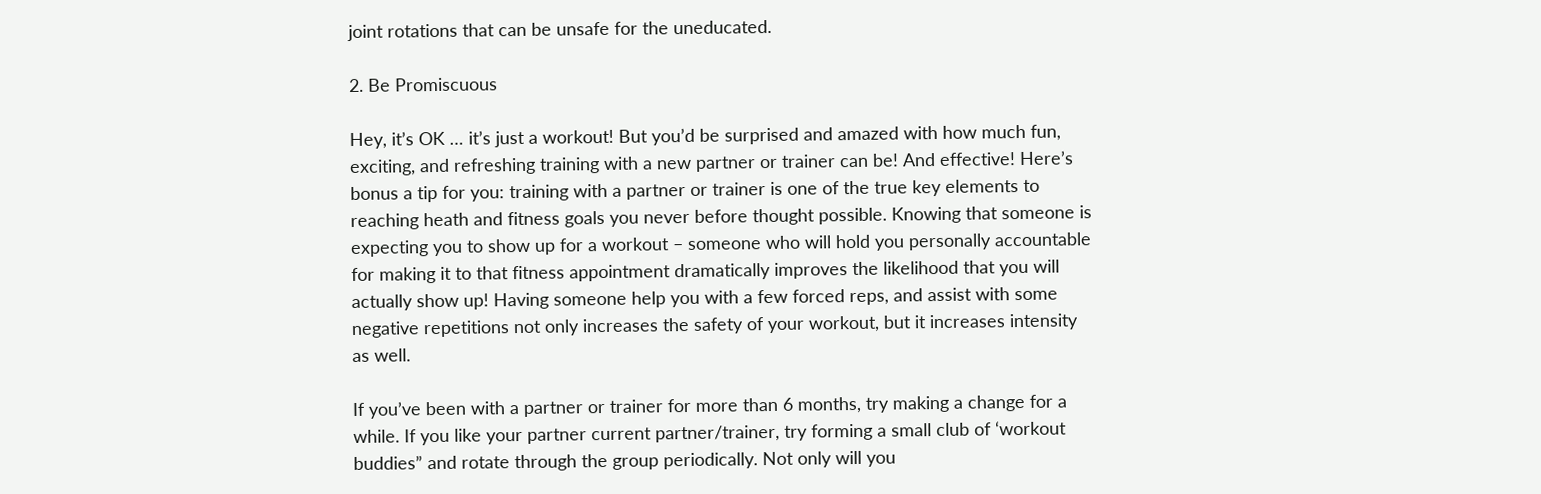joint rotations that can be unsafe for the uneducated.

2. Be Promiscuous

Hey, it’s OK … it’s just a workout! But you’d be surprised and amazed with how much fun, exciting, and refreshing training with a new partner or trainer can be! And effective! Here’s bonus a tip for you: training with a partner or trainer is one of the true key elements to reaching heath and fitness goals you never before thought possible. Knowing that someone is expecting you to show up for a workout – someone who will hold you personally accountable for making it to that fitness appointment dramatically improves the likelihood that you will actually show up! Having someone help you with a few forced reps, and assist with some negative repetitions not only increases the safety of your workout, but it increases intensity as well.

If you’ve been with a partner or trainer for more than 6 months, try making a change for a while. If you like your partner current partner/trainer, try forming a small club of ‘workout buddies” and rotate through the group periodically. Not only will you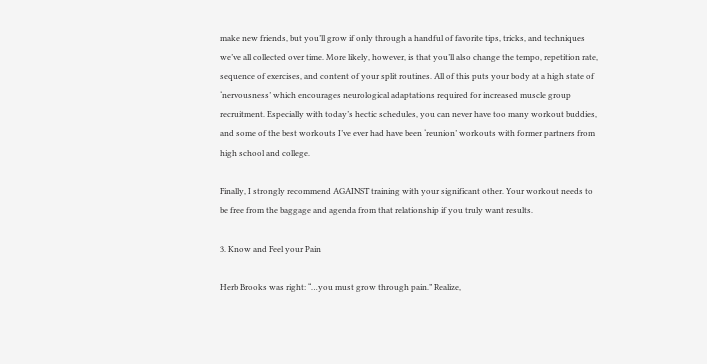make new friends, but you’ll grow if only through a handful of favorite tips, tricks, and techniques we’ve all collected over time. More likely, however, is that you’ll also change the tempo, repetition rate, sequence of exercises, and content of your split routines. All of this puts your body at a high state of ‘nervousness’ which encourages neurological adaptations required for increased muscle group recruitment. Especially with today’s hectic schedules, you can never have too many workout buddies, and some of the best workouts I’ve ever had have been ‘reunion’ workouts with former partners from high school and college.

Finally, I strongly recommend AGAINST training with your significant other. Your workout needs to be free from the baggage and agenda from that relationship if you truly want results.

3. Know and Feel your Pain

Herb Brooks was right: “…you must grow through pain.” Realize,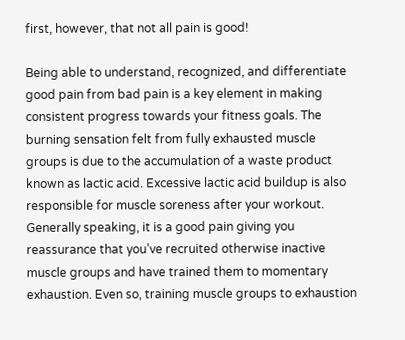first, however, that not all pain is good!

Being able to understand, recognized, and differentiate good pain from bad pain is a key element in making consistent progress towards your fitness goals. The burning sensation felt from fully exhausted muscle groups is due to the accumulation of a waste product known as lactic acid. Excessive lactic acid buildup is also responsible for muscle soreness after your workout. Generally speaking, it is a good pain giving you reassurance that you’ve recruited otherwise inactive muscle groups and have trained them to momentary exhaustion. Even so, training muscle groups to exhaustion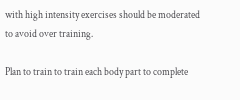with high intensity exercises should be moderated to avoid over training.

Plan to train to train each body part to complete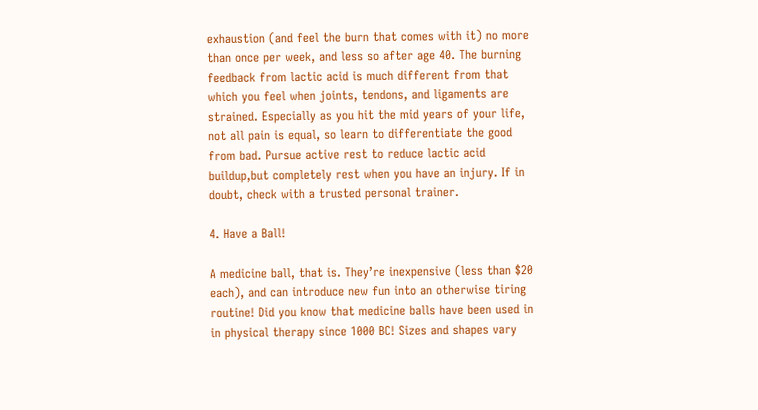exhaustion (and feel the burn that comes with it) no more than once per week, and less so after age 40. The burning feedback from lactic acid is much different from that which you feel when joints, tendons, and ligaments are strained. Especially as you hit the mid years of your life, not all pain is equal, so learn to differentiate the good from bad. Pursue active rest to reduce lactic acid buildup,but completely rest when you have an injury. If in doubt, check with a trusted personal trainer.

4. Have a Ball!

A medicine ball, that is. They’re inexpensive (less than $20 each), and can introduce new fun into an otherwise tiring routine! Did you know that medicine balls have been used in in physical therapy since 1000 BC! Sizes and shapes vary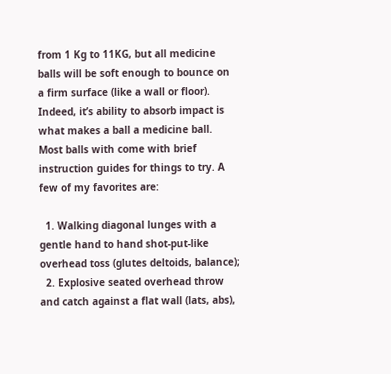from 1 Kg to 11KG, but all medicine balls will be soft enough to bounce on a firm surface (like a wall or floor). Indeed, it’s ability to absorb impact is what makes a ball a medicine ball. Most balls with come with brief instruction guides for things to try. A few of my favorites are:

  1. Walking diagonal lunges with a gentle hand to hand shot-put-like overhead toss (glutes deltoids, balance);
  2. Explosive seated overhead throw and catch against a flat wall (lats, abs),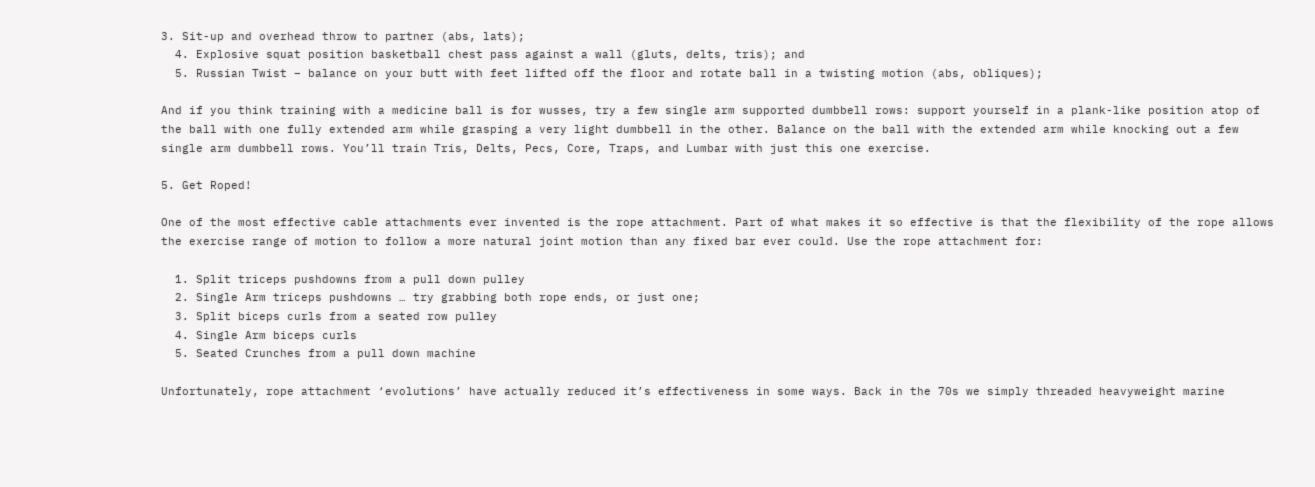3. Sit-up and overhead throw to partner (abs, lats);
  4. Explosive squat position basketball chest pass against a wall (gluts, delts, tris); and
  5. Russian Twist – balance on your butt with feet lifted off the floor and rotate ball in a twisting motion (abs, obliques);

And if you think training with a medicine ball is for wusses, try a few single arm supported dumbbell rows: support yourself in a plank-like position atop of the ball with one fully extended arm while grasping a very light dumbbell in the other. Balance on the ball with the extended arm while knocking out a few single arm dumbbell rows. You’ll train Tris, Delts, Pecs, Core, Traps, and Lumbar with just this one exercise.

5. Get Roped!

One of the most effective cable attachments ever invented is the rope attachment. Part of what makes it so effective is that the flexibility of the rope allows the exercise range of motion to follow a more natural joint motion than any fixed bar ever could. Use the rope attachment for:

  1. Split triceps pushdowns from a pull down pulley
  2. Single Arm triceps pushdowns … try grabbing both rope ends, or just one;
  3. Split biceps curls from a seated row pulley
  4. Single Arm biceps curls
  5. Seated Crunches from a pull down machine

Unfortunately, rope attachment ‘evolutions’ have actually reduced it’s effectiveness in some ways. Back in the 70s we simply threaded heavyweight marine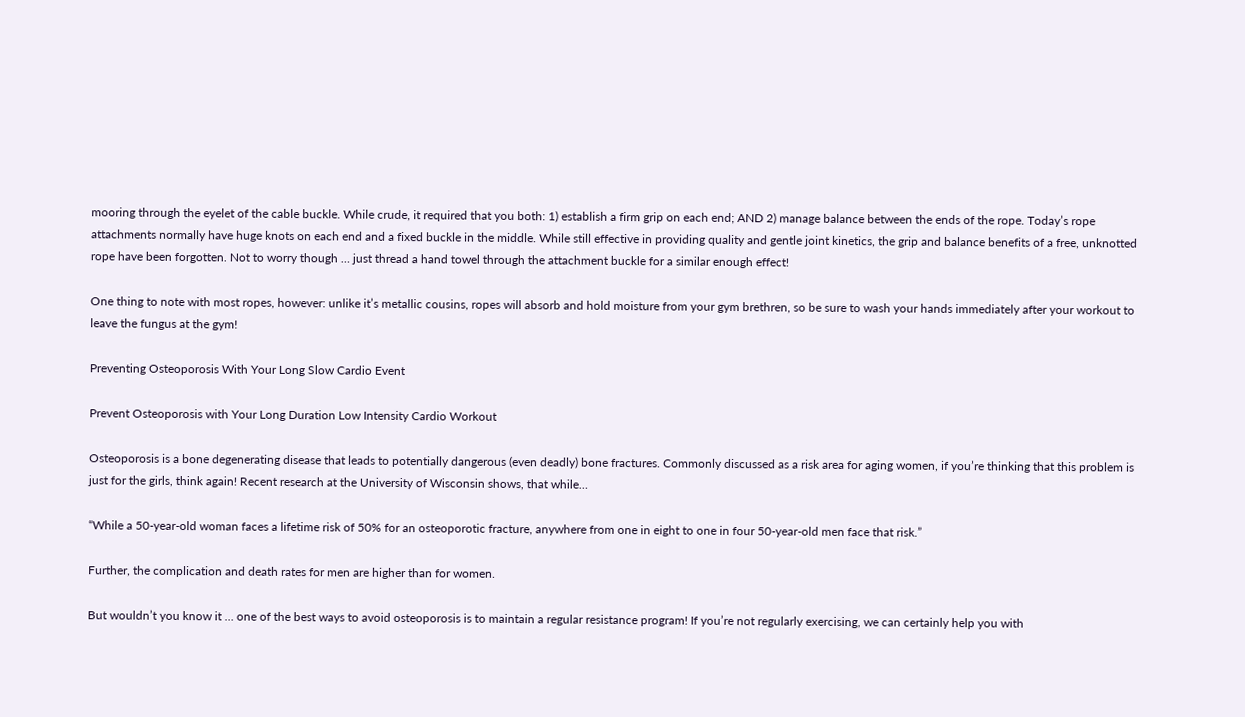mooring through the eyelet of the cable buckle. While crude, it required that you both: 1) establish a firm grip on each end; AND 2) manage balance between the ends of the rope. Today’s rope attachments normally have huge knots on each end and a fixed buckle in the middle. While still effective in providing quality and gentle joint kinetics, the grip and balance benefits of a free, unknotted rope have been forgotten. Not to worry though … just thread a hand towel through the attachment buckle for a similar enough effect!

One thing to note with most ropes, however: unlike it’s metallic cousins, ropes will absorb and hold moisture from your gym brethren, so be sure to wash your hands immediately after your workout to leave the fungus at the gym!

Preventing Osteoporosis With Your Long Slow Cardio Event

Prevent Osteoporosis with Your Long Duration Low Intensity Cardio Workout

Osteoporosis is a bone degenerating disease that leads to potentially dangerous (even deadly) bone fractures. Commonly discussed as a risk area for aging women, if you’re thinking that this problem is just for the girls, think again! Recent research at the University of Wisconsin shows, that while…

“While a 50-year-old woman faces a lifetime risk of 50% for an osteoporotic fracture, anywhere from one in eight to one in four 50-year-old men face that risk.”

Further, the complication and death rates for men are higher than for women.

But wouldn’t you know it … one of the best ways to avoid osteoporosis is to maintain a regular resistance program! If you’re not regularly exercising, we can certainly help you with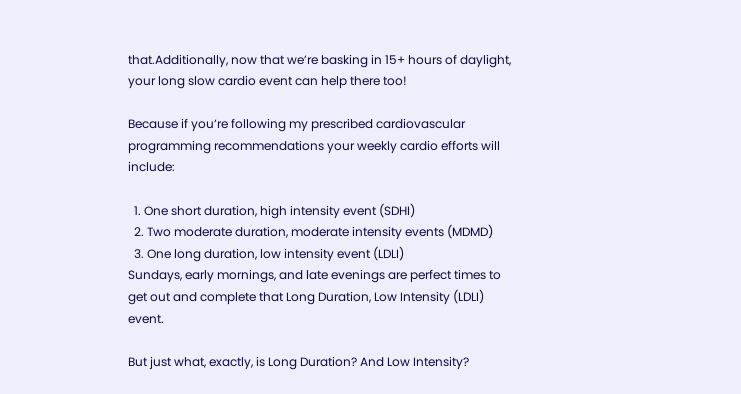that.Additionally, now that we’re basking in 15+ hours of daylight, your long slow cardio event can help there too!

Because if you’re following my prescribed cardiovascular programming recommendations your weekly cardio efforts will include:

  1. One short duration, high intensity event (SDHI)
  2. Two moderate duration, moderate intensity events (MDMD)
  3. One long duration, low intensity event (LDLI)
Sundays, early mornings, and late evenings are perfect times to get out and complete that Long Duration, Low Intensity (LDLI) event.

But just what, exactly, is Long Duration? And Low Intensity?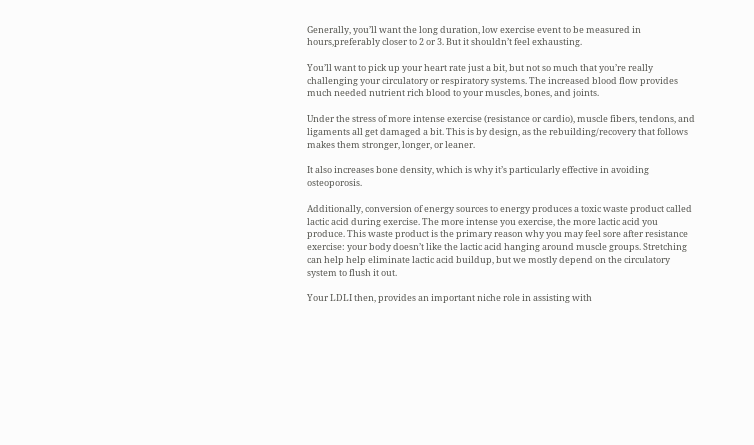Generally, you’ll want the long duration, low exercise event to be measured in hours,preferably closer to 2 or 3. But it shouldn’t feel exhausting.

You’ll want to pick up your heart rate just a bit, but not so much that you’re really challenging your circulatory or respiratory systems. The increased blood flow provides much needed nutrient rich blood to your muscles, bones, and joints.

Under the stress of more intense exercise (resistance or cardio), muscle fibers, tendons, and ligaments all get damaged a bit. This is by design, as the rebuilding/recovery that follows makes them stronger, longer, or leaner.

It also increases bone density, which is why it’s particularly effective in avoiding osteoporosis.

Additionally, conversion of energy sources to energy produces a toxic waste product called lactic acid during exercise. The more intense you exercise, the more lactic acid you produce. This waste product is the primary reason why you may feel sore after resistance exercise: your body doesn’t like the lactic acid hanging around muscle groups. Stretching can help help eliminate lactic acid buildup, but we mostly depend on the circulatory system to flush it out.

Your LDLI then, provides an important niche role in assisting with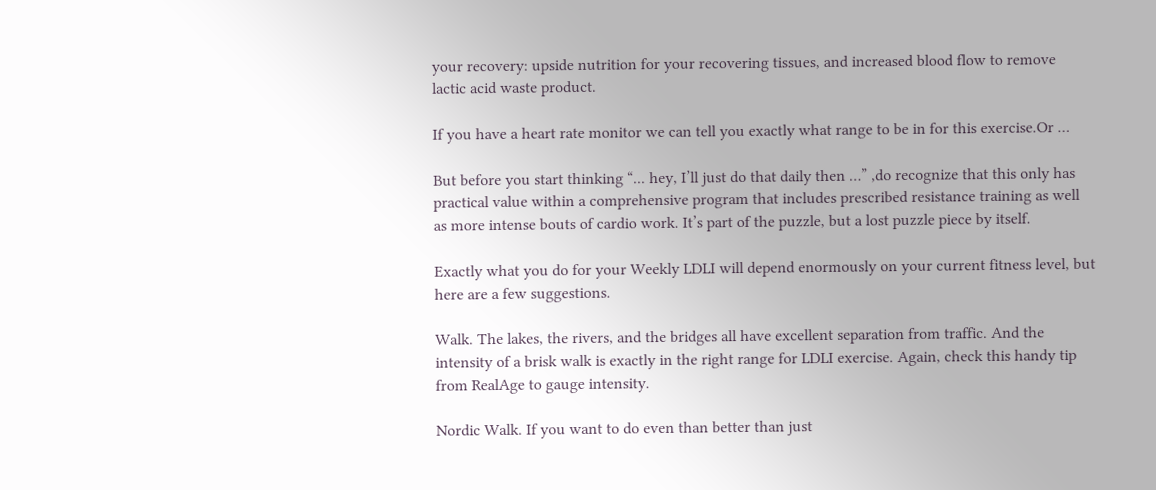your recovery: upside nutrition for your recovering tissues, and increased blood flow to remove lactic acid waste product.

If you have a heart rate monitor we can tell you exactly what range to be in for this exercise.Or …

But before you start thinking “... hey, I’ll just do that daily then …” ,do recognize that this only has practical value within a comprehensive program that includes prescribed resistance training as well as more intense bouts of cardio work. It’s part of the puzzle, but a lost puzzle piece by itself.

Exactly what you do for your Weekly LDLI will depend enormously on your current fitness level, but here are a few suggestions.

Walk. The lakes, the rivers, and the bridges all have excellent separation from traffic. And the intensity of a brisk walk is exactly in the right range for LDLI exercise. Again, check this handy tip from RealAge to gauge intensity.

Nordic Walk. If you want to do even than better than just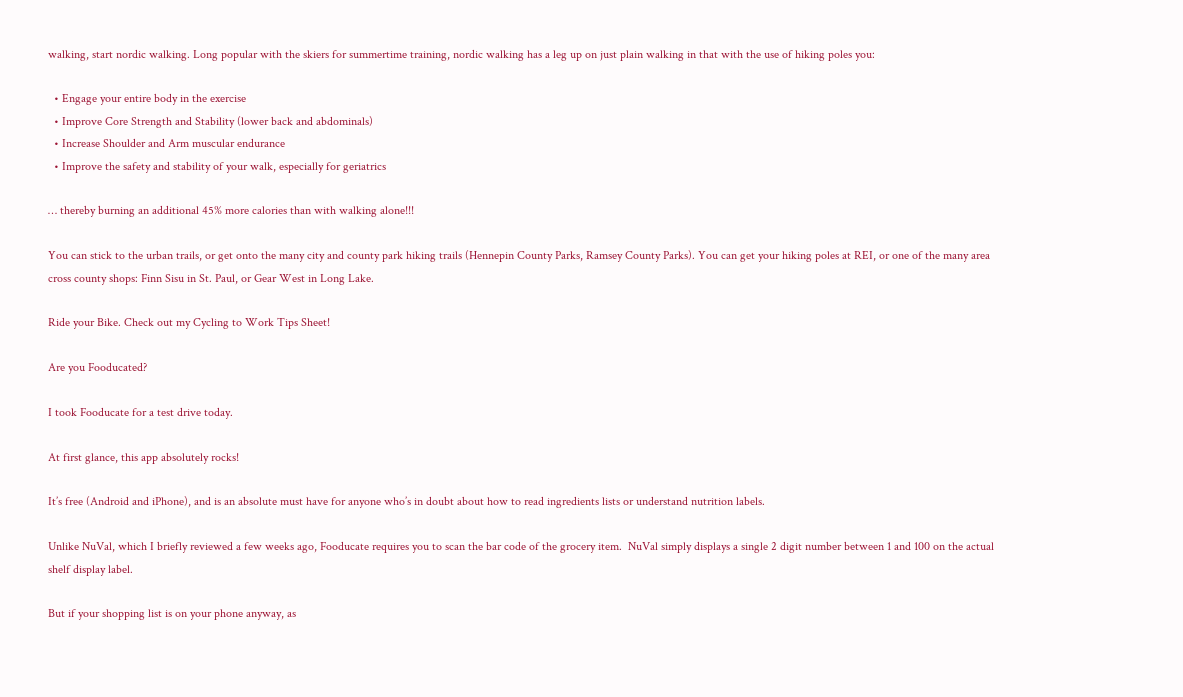walking, start nordic walking. Long popular with the skiers for summertime training, nordic walking has a leg up on just plain walking in that with the use of hiking poles you:

  • Engage your entire body in the exercise
  • Improve Core Strength and Stability (lower back and abdominals)
  • Increase Shoulder and Arm muscular endurance
  • Improve the safety and stability of your walk, especially for geriatrics

… thereby burning an additional 45% more calories than with walking alone!!!

You can stick to the urban trails, or get onto the many city and county park hiking trails (Hennepin County Parks, Ramsey County Parks). You can get your hiking poles at REI, or one of the many area cross county shops: Finn Sisu in St. Paul, or Gear West in Long Lake.

Ride your Bike. Check out my Cycling to Work Tips Sheet!

Are you Fooducated?

I took Fooducate for a test drive today.

At first glance, this app absolutely rocks!

It’s free (Android and iPhone), and is an absolute must have for anyone who’s in doubt about how to read ingredients lists or understand nutrition labels.

Unlike NuVal, which I briefly reviewed a few weeks ago, Fooducate requires you to scan the bar code of the grocery item.  NuVal simply displays a single 2 digit number between 1 and 100 on the actual shelf display label.

But if your shopping list is on your phone anyway, as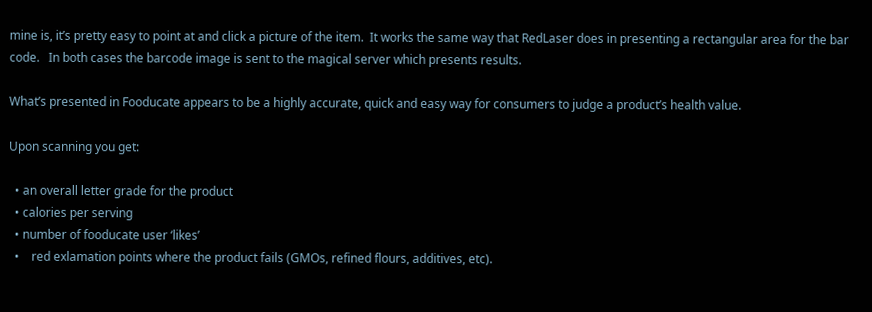mine is, it’s pretty easy to point at and click a picture of the item.  It works the same way that RedLaser does in presenting a rectangular area for the bar code.   In both cases the barcode image is sent to the magical server which presents results.

What’s presented in Fooducate appears to be a highly accurate, quick and easy way for consumers to judge a product’s health value.

Upon scanning you get:

  • an overall letter grade for the product
  • calories per serving
  • number of fooducate user ‘likes’
  •    red exlamation points where the product fails (GMOs, refined flours, additives, etc).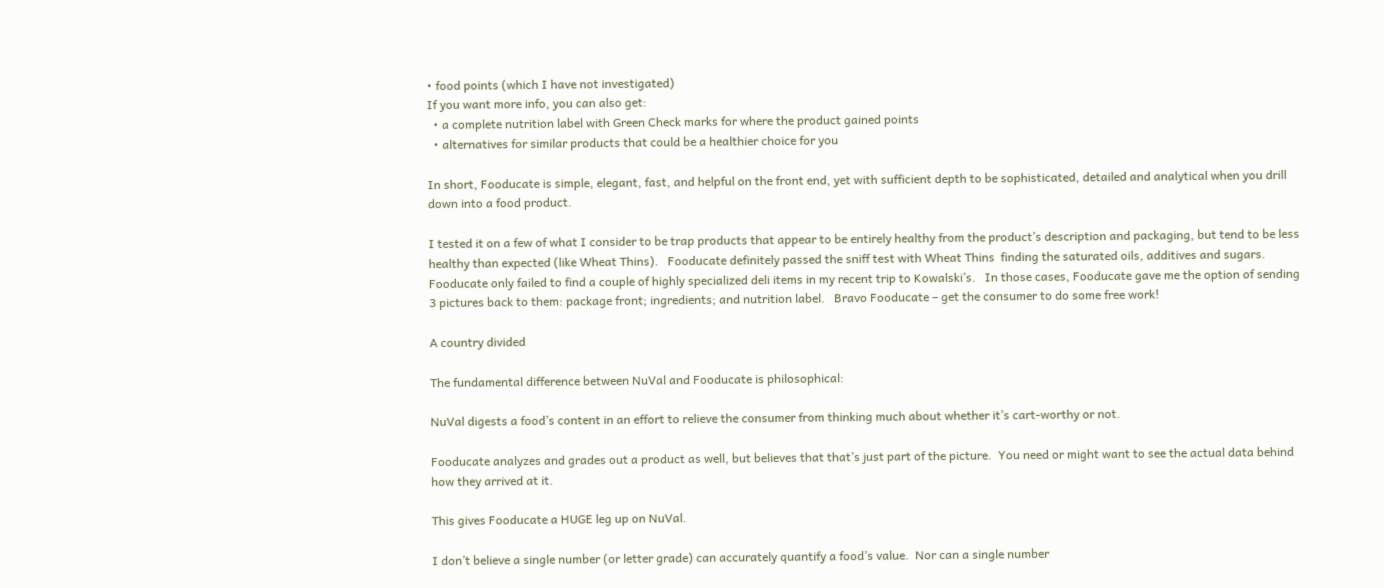• food points (which I have not investigated)
If you want more info, you can also get:
  • a complete nutrition label with Green Check marks for where the product gained points
  • alternatives for similar products that could be a healthier choice for you

In short, Fooducate is simple, elegant, fast, and helpful on the front end, yet with sufficient depth to be sophisticated, detailed and analytical when you drill down into a food product.

I tested it on a few of what I consider to be trap products that appear to be entirely healthy from the product’s description and packaging, but tend to be less healthy than expected (like Wheat Thins).   Fooducate definitely passed the sniff test with Wheat Thins  finding the saturated oils, additives and sugars.
Fooducate only failed to find a couple of highly specialized deli items in my recent trip to Kowalski’s.   In those cases, Fooducate gave me the option of sending 3 pictures back to them: package front; ingredients; and nutrition label.   Bravo Fooducate – get the consumer to do some free work!

A country divided

The fundamental difference between NuVal and Fooducate is philosophical:

NuVal digests a food’s content in an effort to relieve the consumer from thinking much about whether it’s cart-worthy or not.

Fooducate analyzes and grades out a product as well, but believes that that’s just part of the picture.  You need or might want to see the actual data behind how they arrived at it.

This gives Fooducate a HUGE leg up on NuVal.

I don’t believe a single number (or letter grade) can accurately quantify a food’s value.  Nor can a single number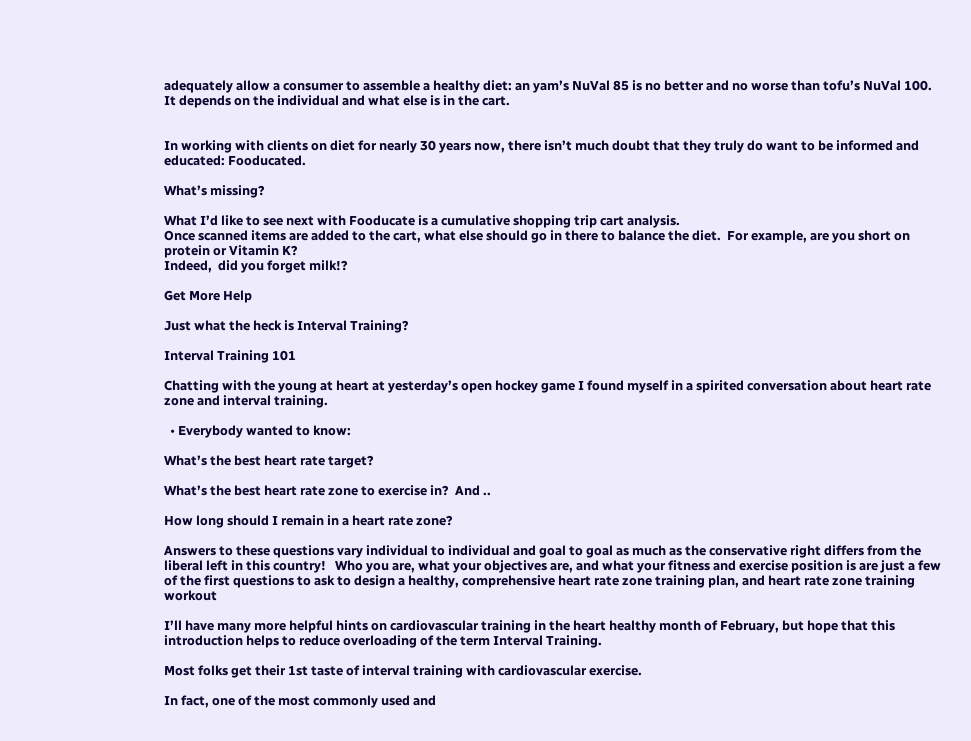adequately allow a consumer to assemble a healthy diet: an yam’s NuVal 85 is no better and no worse than tofu’s NuVal 100.  It depends on the individual and what else is in the cart.


In working with clients on diet for nearly 30 years now, there isn’t much doubt that they truly do want to be informed and educated: Fooducated.

What’s missing?

What I’d like to see next with Fooducate is a cumulative shopping trip cart analysis.
Once scanned items are added to the cart, what else should go in there to balance the diet.  For example, are you short on protein or Vitamin K?
Indeed,  did you forget milk!?

Get More Help

Just what the heck is Interval Training?

Interval Training 101

Chatting with the young at heart at yesterday’s open hockey game I found myself in a spirited conversation about heart rate zone and interval training.

  • Everybody wanted to know:

What’s the best heart rate target?

What’s the best heart rate zone to exercise in?  And ..

How long should I remain in a heart rate zone?

Answers to these questions vary individual to individual and goal to goal as much as the conservative right differs from the liberal left in this country!   Who you are, what your objectives are, and what your fitness and exercise position is are just a few of the first questions to ask to design a healthy, comprehensive heart rate zone training plan, and heart rate zone training workout

I’ll have many more helpful hints on cardiovascular training in the heart healthy month of February, but hope that this introduction helps to reduce overloading of the term Interval Training.

Most folks get their 1st taste of interval training with cardiovascular exercise.

In fact, one of the most commonly used and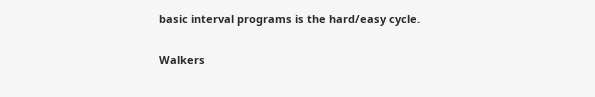basic interval programs is the hard/easy cycle.

Walkers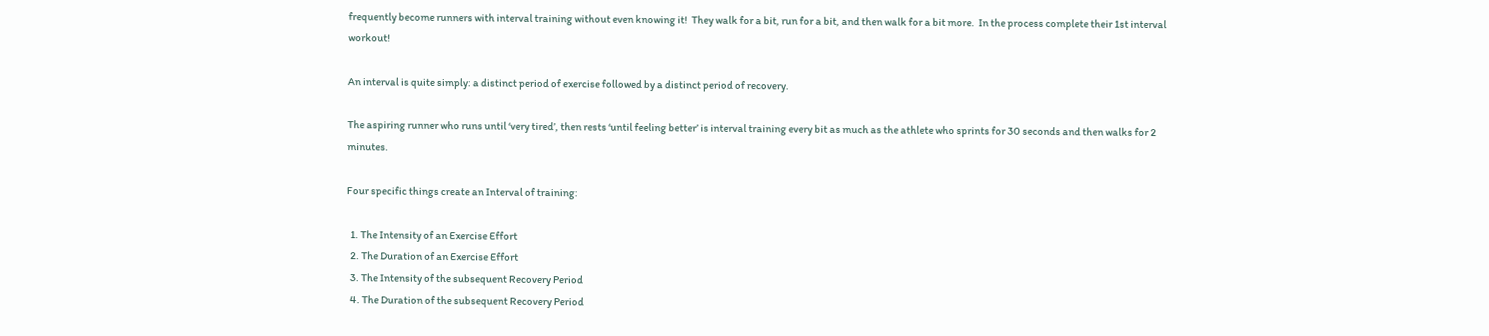frequently become runners with interval training without even knowing it!  They walk for a bit, run for a bit, and then walk for a bit more.  In the process complete their 1st interval workout!

An interval is quite simply: a distinct period of exercise followed by a distinct period of recovery.

The aspiring runner who runs until ‘very tired’, then rests ‘until feeling better’ is interval training every bit as much as the athlete who sprints for 30 seconds and then walks for 2 minutes.

Four specific things create an Interval of training:

  1. The Intensity of an Exercise Effort
  2. The Duration of an Exercise Effort
  3. The Intensity of the subsequent Recovery Period
  4. The Duration of the subsequent Recovery Period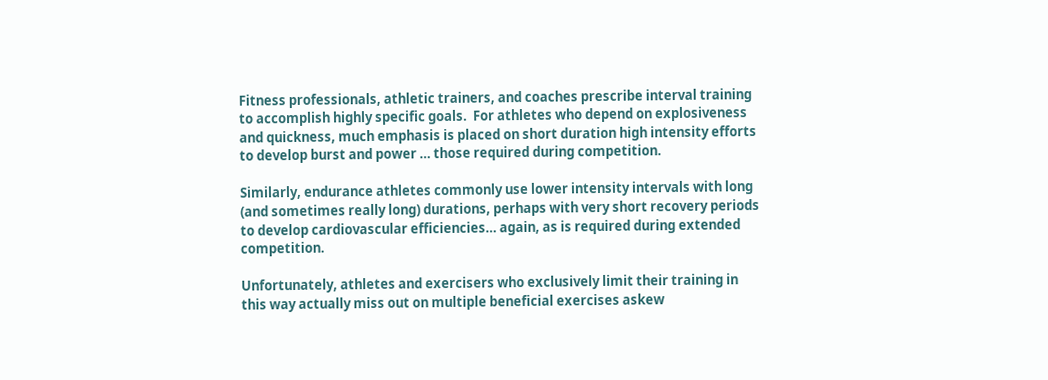Fitness professionals, athletic trainers, and coaches prescribe interval training to accomplish highly specific goals.  For athletes who depend on explosiveness and quickness, much emphasis is placed on short duration high intensity efforts to develop burst and power … those required during competition.

Similarly, endurance athletes commonly use lower intensity intervals with long (and sometimes really long) durations, perhaps with very short recovery periods to develop cardiovascular efficiencies… again, as is required during extended competition.

Unfortunately, athletes and exercisers who exclusively limit their training in this way actually miss out on multiple beneficial exercises askew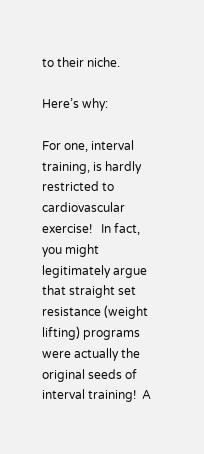to their niche.

Here’s why:

For one, interval training, is hardly restricted to cardiovascular exercise!   In fact, you might legitimately argue that straight set resistance (weight lifting) programs were actually the original seeds of interval training!  A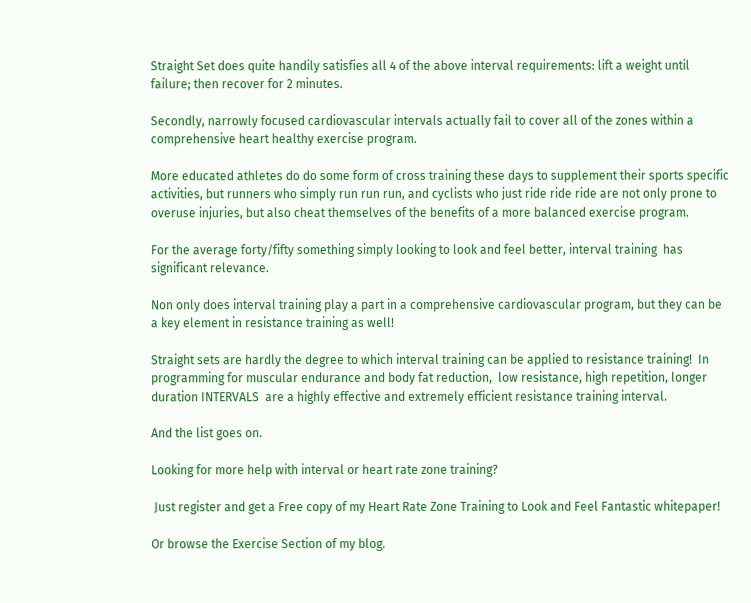Straight Set does quite handily satisfies all 4 of the above interval requirements: lift a weight until failure; then recover for 2 minutes.

Secondly, narrowly focused cardiovascular intervals actually fail to cover all of the zones within a comprehensive heart healthy exercise program.

More educated athletes do do some form of cross training these days to supplement their sports specific activities, but runners who simply run run run, and cyclists who just ride ride ride are not only prone to overuse injuries, but also cheat themselves of the benefits of a more balanced exercise program.

For the average forty/fifty something simply looking to look and feel better, interval training  has significant relevance.

Non only does interval training play a part in a comprehensive cardiovascular program, but they can be a key element in resistance training as well!

Straight sets are hardly the degree to which interval training can be applied to resistance training!  In programming for muscular endurance and body fat reduction,  low resistance, high repetition, longer duration INTERVALS  are a highly effective and extremely efficient resistance training interval.

And the list goes on.

Looking for more help with interval or heart rate zone training?

 Just register and get a Free copy of my Heart Rate Zone Training to Look and Feel Fantastic whitepaper!

Or browse the Exercise Section of my blog.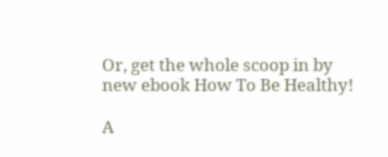Or, get the whole scoop in by new ebook How To Be Healthy!

A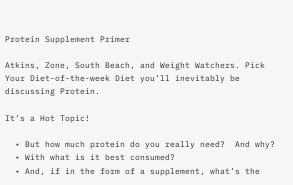Protein Supplement Primer

Atkins, Zone, South Beach, and Weight Watchers. Pick Your Diet-of-the-week Diet you’ll inevitably be discussing Protein.

It’s a Hot Topic!

  • But how much protein do you really need?  And why?
  • With what is it best consumed?
  • And, if in the form of a supplement, what’s the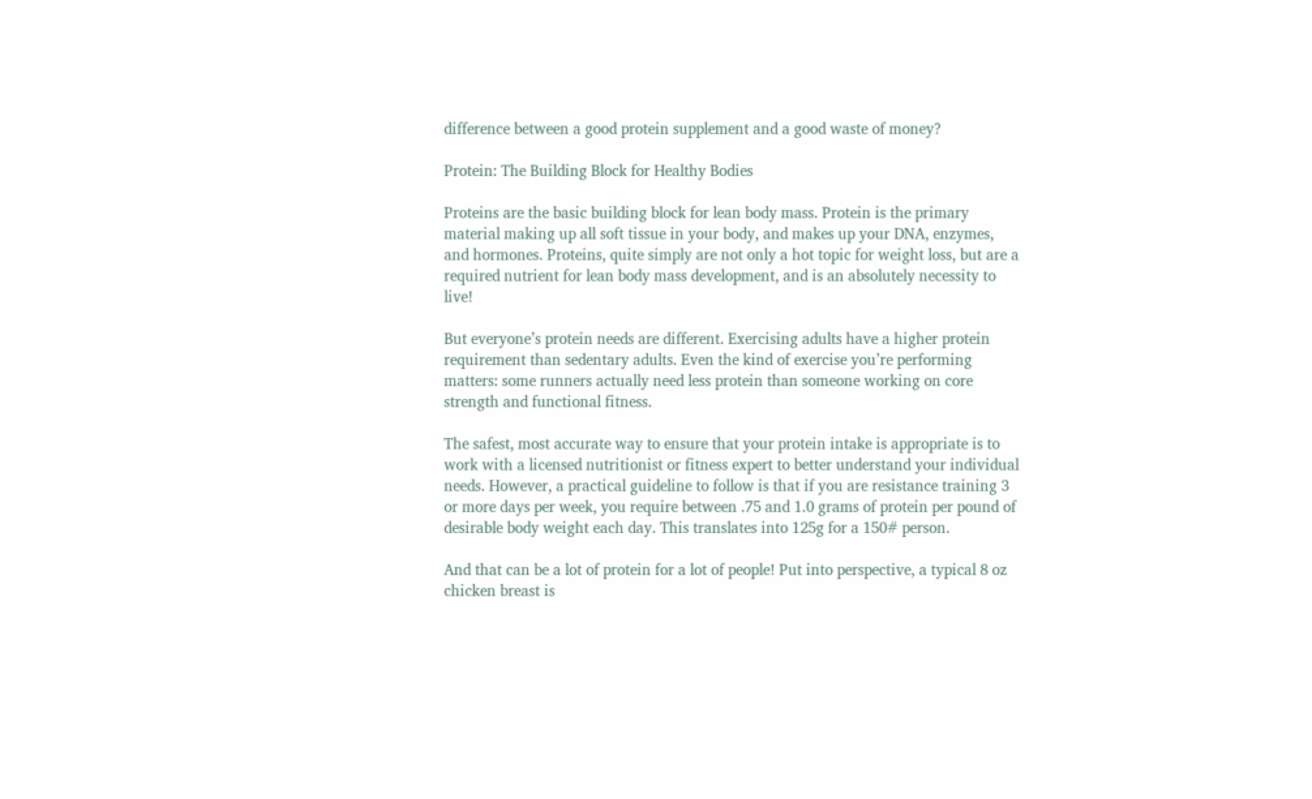difference between a good protein supplement and a good waste of money?

Protein: The Building Block for Healthy Bodies

Proteins are the basic building block for lean body mass. Protein is the primary material making up all soft tissue in your body, and makes up your DNA, enzymes, and hormones. Proteins, quite simply are not only a hot topic for weight loss, but are a required nutrient for lean body mass development, and is an absolutely necessity to live!

But everyone’s protein needs are different. Exercising adults have a higher protein requirement than sedentary adults. Even the kind of exercise you’re performing matters: some runners actually need less protein than someone working on core strength and functional fitness.

The safest, most accurate way to ensure that your protein intake is appropriate is to work with a licensed nutritionist or fitness expert to better understand your individual needs. However, a practical guideline to follow is that if you are resistance training 3 or more days per week, you require between .75 and 1.0 grams of protein per pound of desirable body weight each day. This translates into 125g for a 150# person.

And that can be a lot of protein for a lot of people! Put into perspective, a typical 8 oz chicken breast is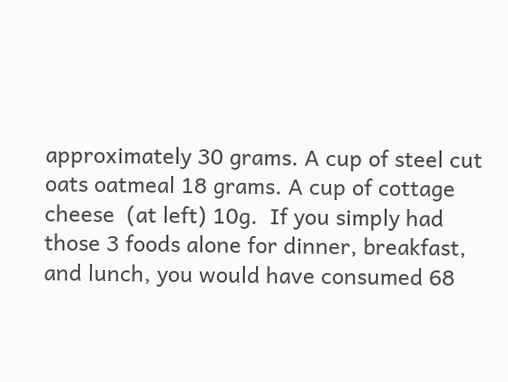approximately 30 grams. A cup of steel cut oats oatmeal 18 grams. A cup of cottage cheese  (at left) 10g.  If you simply had those 3 foods alone for dinner, breakfast, and lunch, you would have consumed 68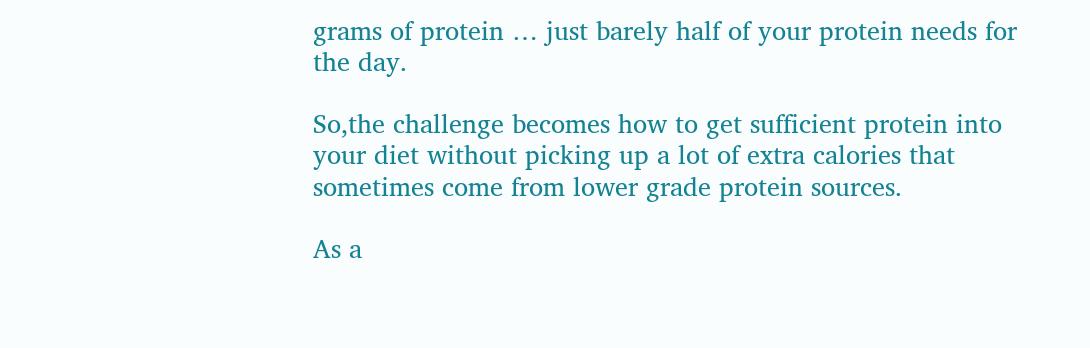grams of protein … just barely half of your protein needs for the day.

So,the challenge becomes how to get sufficient protein into your diet without picking up a lot of extra calories that sometimes come from lower grade protein sources.

As a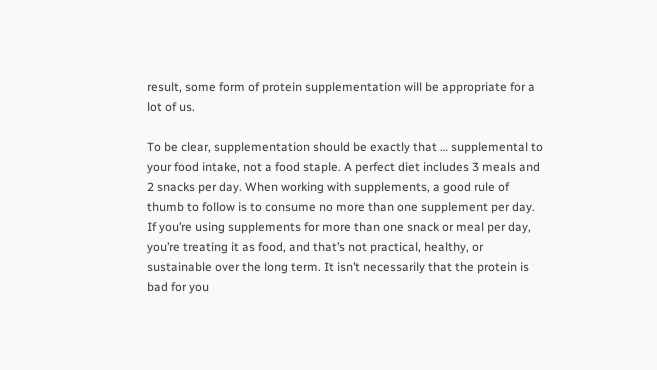result, some form of protein supplementation will be appropriate for a lot of us.

To be clear, supplementation should be exactly that … supplemental to your food intake, not a food staple. A perfect diet includes 3 meals and 2 snacks per day. When working with supplements, a good rule of thumb to follow is to consume no more than one supplement per day. If you’re using supplements for more than one snack or meal per day, you’re treating it as food, and that’s not practical, healthy, or sustainable over the long term. It isn’t necessarily that the protein is bad for you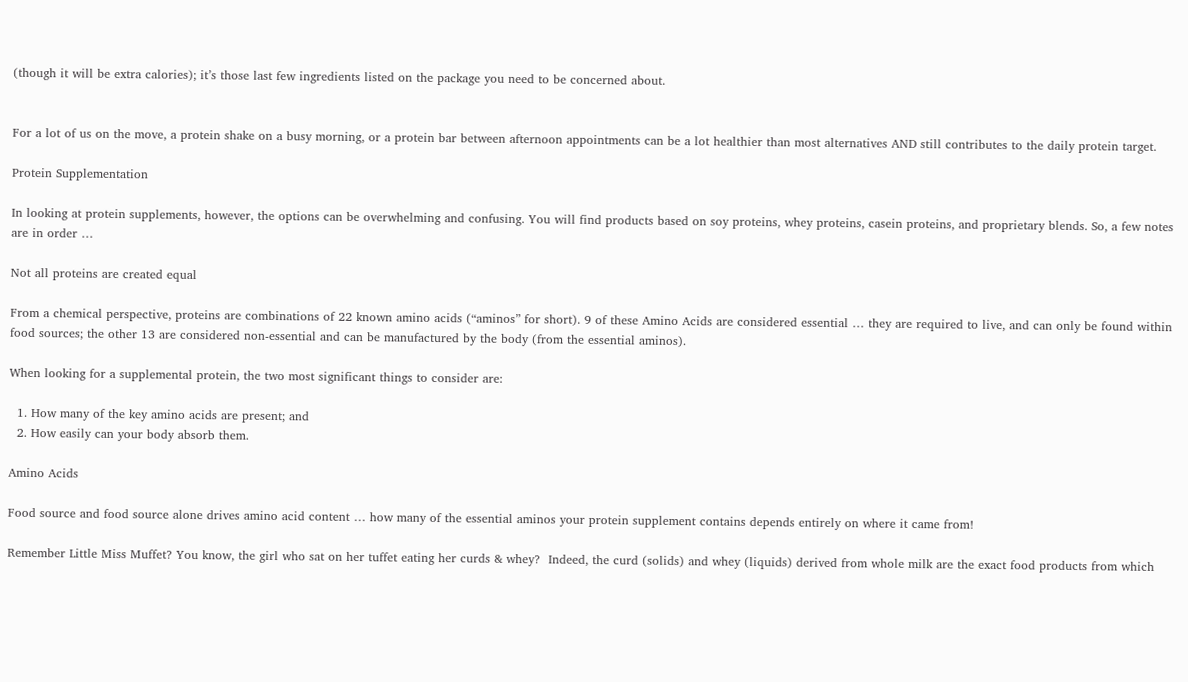(though it will be extra calories); it’s those last few ingredients listed on the package you need to be concerned about.


For a lot of us on the move, a protein shake on a busy morning, or a protein bar between afternoon appointments can be a lot healthier than most alternatives AND still contributes to the daily protein target.

Protein Supplementation

In looking at protein supplements, however, the options can be overwhelming and confusing. You will find products based on soy proteins, whey proteins, casein proteins, and proprietary blends. So, a few notes are in order …

Not all proteins are created equal

From a chemical perspective, proteins are combinations of 22 known amino acids (“aminos” for short). 9 of these Amino Acids are considered essential … they are required to live, and can only be found within food sources; the other 13 are considered non-essential and can be manufactured by the body (from the essential aminos).

When looking for a supplemental protein, the two most significant things to consider are:

  1. How many of the key amino acids are present; and
  2. How easily can your body absorb them.

Amino Acids

Food source and food source alone drives amino acid content … how many of the essential aminos your protein supplement contains depends entirely on where it came from!

Remember Little Miss Muffet? You know, the girl who sat on her tuffet eating her curds & whey?  Indeed, the curd (solids) and whey (liquids) derived from whole milk are the exact food products from which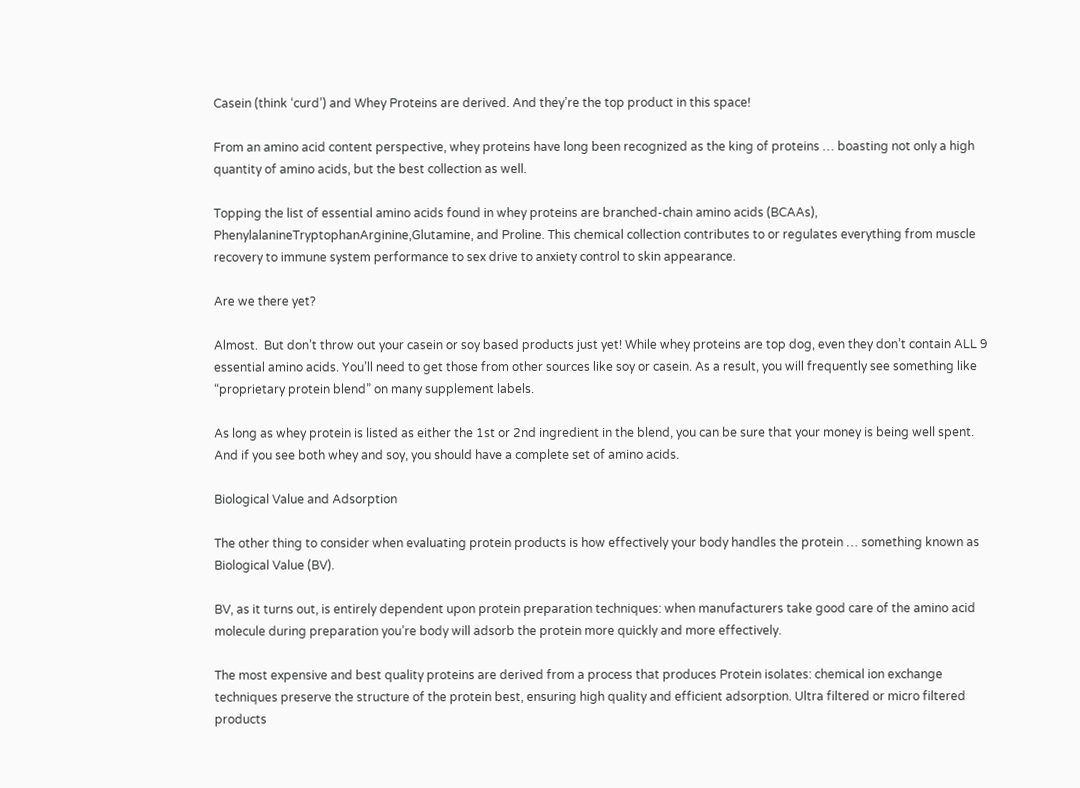Casein (think ‘curd’) and Whey Proteins are derived. And they’re the top product in this space!

From an amino acid content perspective, whey proteins have long been recognized as the king of proteins … boasting not only a high quantity of amino acids, but the best collection as well.

Topping the list of essential amino acids found in whey proteins are branched-chain amino acids (BCAAs), PhenylalanineTryptophanArginine,Glutamine, and Proline. This chemical collection contributes to or regulates everything from muscle recovery to immune system performance to sex drive to anxiety control to skin appearance.

Are we there yet?

Almost.  But don’t throw out your casein or soy based products just yet! While whey proteins are top dog, even they don’t contain ALL 9 essential amino acids. You’ll need to get those from other sources like soy or casein. As a result, you will frequently see something like “proprietary protein blend” on many supplement labels.

As long as whey protein is listed as either the 1st or 2nd ingredient in the blend, you can be sure that your money is being well spent. And if you see both whey and soy, you should have a complete set of amino acids.

Biological Value and Adsorption

The other thing to consider when evaluating protein products is how effectively your body handles the protein … something known as Biological Value (BV).

BV, as it turns out, is entirely dependent upon protein preparation techniques: when manufacturers take good care of the amino acid molecule during preparation you’re body will adsorb the protein more quickly and more effectively.

The most expensive and best quality proteins are derived from a process that produces Protein isolates: chemical ion exchange techniques preserve the structure of the protein best, ensuring high quality and efficient adsorption. Ultra filtered or micro filtered products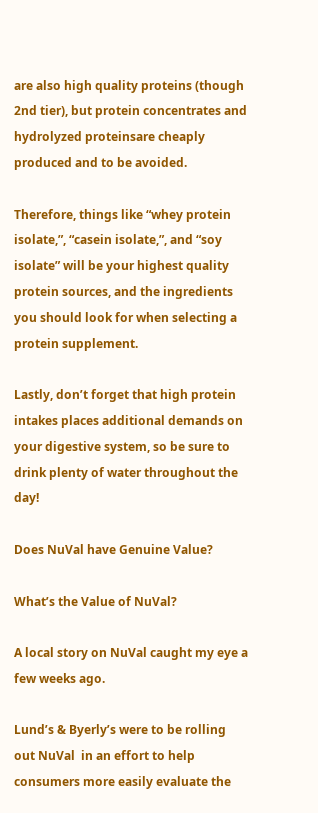are also high quality proteins (though 2nd tier), but protein concentrates and hydrolyzed proteinsare cheaply produced and to be avoided.

Therefore, things like “whey protein isolate,”, “casein isolate,”, and “soy isolate” will be your highest quality protein sources, and the ingredients you should look for when selecting a protein supplement.

Lastly, don’t forget that high protein intakes places additional demands on your digestive system, so be sure to drink plenty of water throughout the day!

Does NuVal have Genuine Value?

What’s the Value of NuVal?

A local story on NuVal caught my eye a few weeks ago.

Lund’s & Byerly’s were to be rolling out NuVal  in an effort to help consumers more easily evaluate the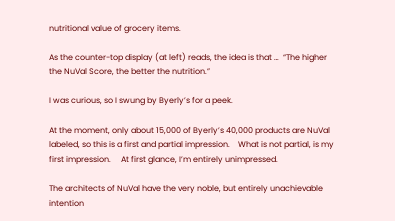nutritional value of grocery items.

As the counter-top display (at left) reads, the idea is that …  “The higher the NuVal Score, the better the nutrition.”

I was curious, so I swung by Byerly’s for a peek.

At the moment, only about 15,000 of Byerly’s 40,000 products are NuVal labeled, so this is a first and partial impression.    What is not partial, is my first impression.     At first glance, I’m entirely unimpressed.

The architects of NuVal have the very noble, but entirely unachievable intention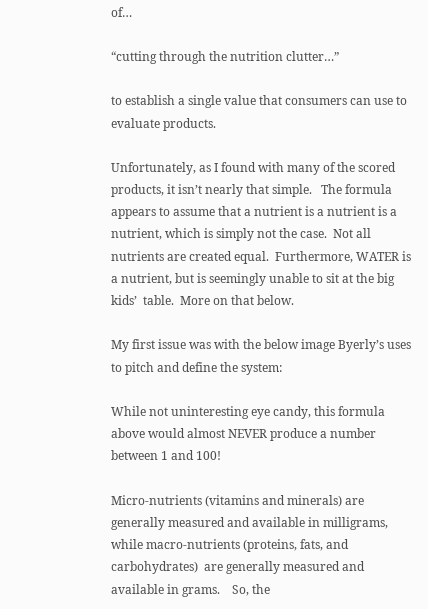of…

“cutting through the nutrition clutter…”

to establish a single value that consumers can use to evaluate products.

Unfortunately, as I found with many of the scored products, it isn’t nearly that simple.   The formula appears to assume that a nutrient is a nutrient is a nutrient, which is simply not the case.  Not all nutrients are created equal.  Furthermore, WATER is a nutrient, but is seemingly unable to sit at the big kids’  table.  More on that below.

My first issue was with the below image Byerly’s uses to pitch and define the system:

While not uninteresting eye candy, this formula above would almost NEVER produce a number between 1 and 100!

Micro-nutrients (vitamins and minerals) are generally measured and available in milligrams, while macro-nutrients (proteins, fats, and carbohydrates)  are generally measured and available in grams.    So, the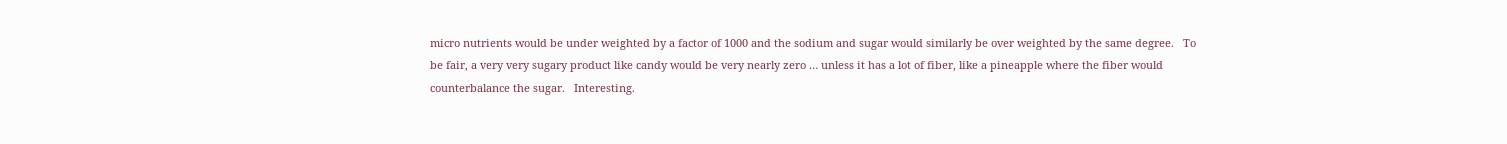micro nutrients would be under weighted by a factor of 1000 and the sodium and sugar would similarly be over weighted by the same degree.   To be fair, a very very sugary product like candy would be very nearly zero … unless it has a lot of fiber, like a pineapple where the fiber would counterbalance the sugar.   Interesting.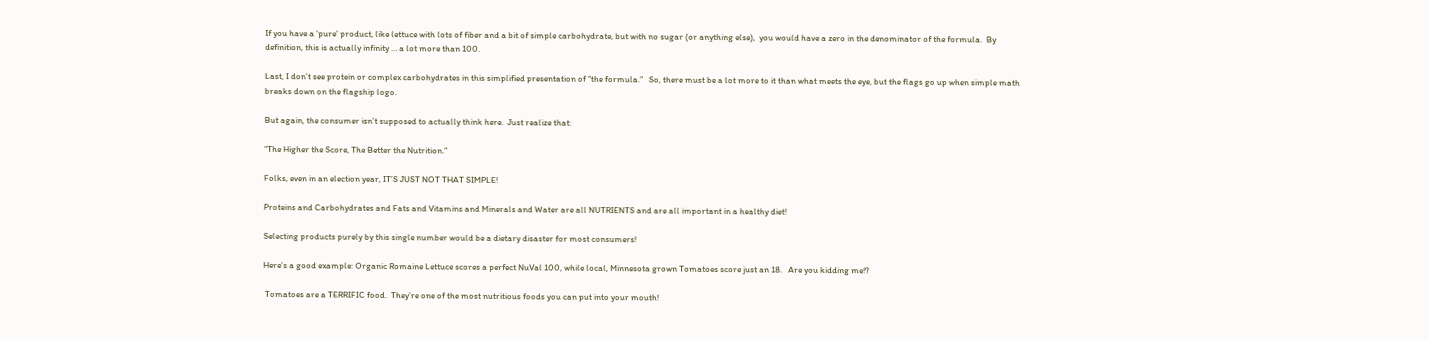If you have a ‘pure’ product, like lettuce with lots of fiber and a bit of simple carbohydrate, but with no sugar (or anything else),  you would have a zero in the denominator of the formula.  By definition, this is actually infinity … a lot more than 100.

Last, I don’t see protein or complex carbohydrates in this simplified presentation of “the formula.”   So, there must be a lot more to it than what meets the eye, but the flags go up when simple math breaks down on the flagship logo.

But again, the consumer isn’t supposed to actually think here.  Just realize that:

“The Higher the Score, The Better the Nutrition.”

Folks, even in an election year, IT’S JUST NOT THAT SIMPLE!

Proteins and Carbohydrates and Fats and Vitamins and Minerals and Water are all NUTRIENTS and are all important in a healthy diet!

Selecting products purely by this single number would be a dietary disaster for most consumers!

Here’s a good example: Organic Romaine Lettuce scores a perfect NuVal 100, while local, Minnesota grown Tomatoes score just an 18.   Are you kidding me!?

 Tomatoes are a TERRIFIC food.  They’re one of the most nutritious foods you can put into your mouth!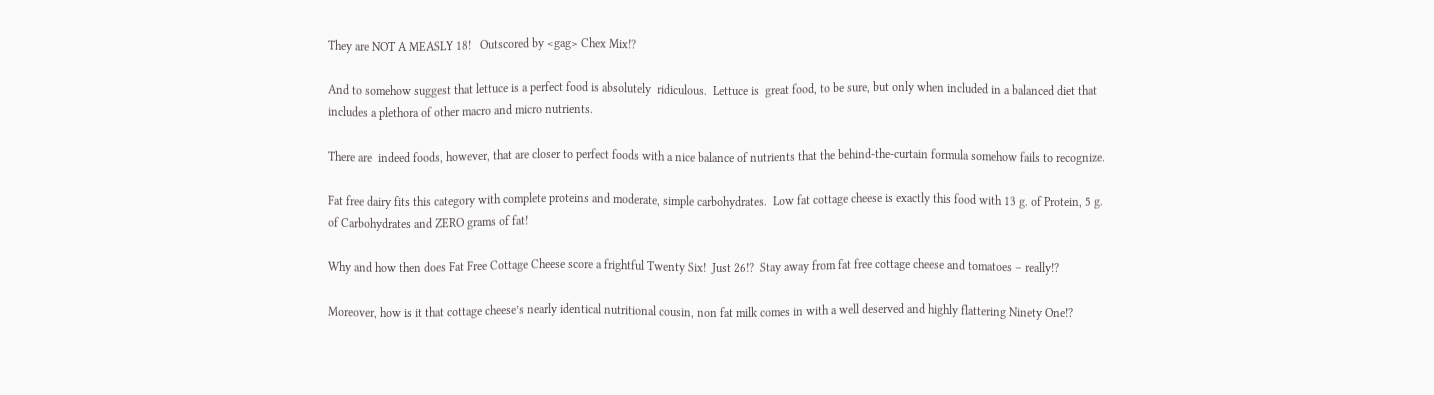They are NOT A MEASLY 18!   Outscored by <gag> Chex Mix!?

And to somehow suggest that lettuce is a perfect food is absolutely  ridiculous.  Lettuce is  great food, to be sure, but only when included in a balanced diet that includes a plethora of other macro and micro nutrients.

There are  indeed foods, however, that are closer to perfect foods with a nice balance of nutrients that the behind-the-curtain formula somehow fails to recognize.

Fat free dairy fits this category with complete proteins and moderate, simple carbohydrates.  Low fat cottage cheese is exactly this food with 13 g. of Protein, 5 g. of Carbohydrates and ZERO grams of fat!

Why and how then does Fat Free Cottage Cheese score a frightful Twenty Six!  Just 26!?  Stay away from fat free cottage cheese and tomatoes – really!?

Moreover, how is it that cottage cheese’s nearly identical nutritional cousin, non fat milk comes in with a well deserved and highly flattering Ninety One!?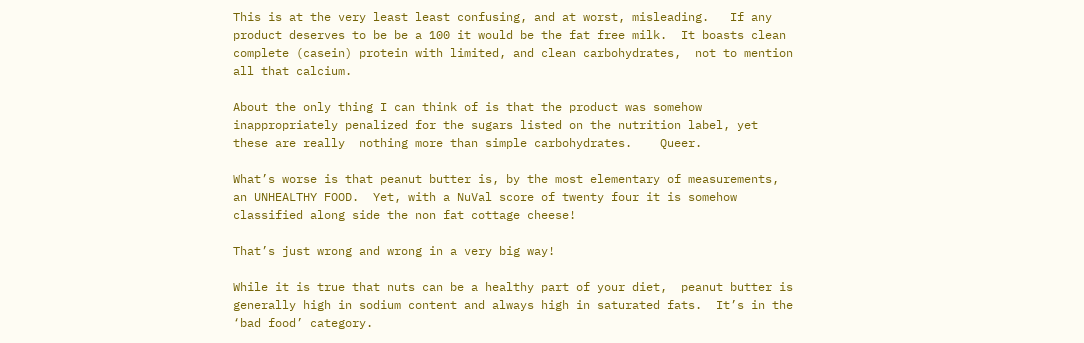This is at the very least least confusing, and at worst, misleading.   If any product deserves to be be a 100 it would be the fat free milk.  It boasts clean complete (casein) protein with limited, and clean carbohydrates,  not to mention all that calcium.

About the only thing I can think of is that the product was somehow inappropriately penalized for the sugars listed on the nutrition label, yet these are really  nothing more than simple carbohydrates.    Queer.

What’s worse is that peanut butter is, by the most elementary of measurements, an UNHEALTHY FOOD.  Yet, with a NuVal score of twenty four it is somehow classified along side the non fat cottage cheese!

That’s just wrong and wrong in a very big way!

While it is true that nuts can be a healthy part of your diet,  peanut butter is generally high in sodium content and always high in saturated fats.  It’s in the ‘bad food’ category.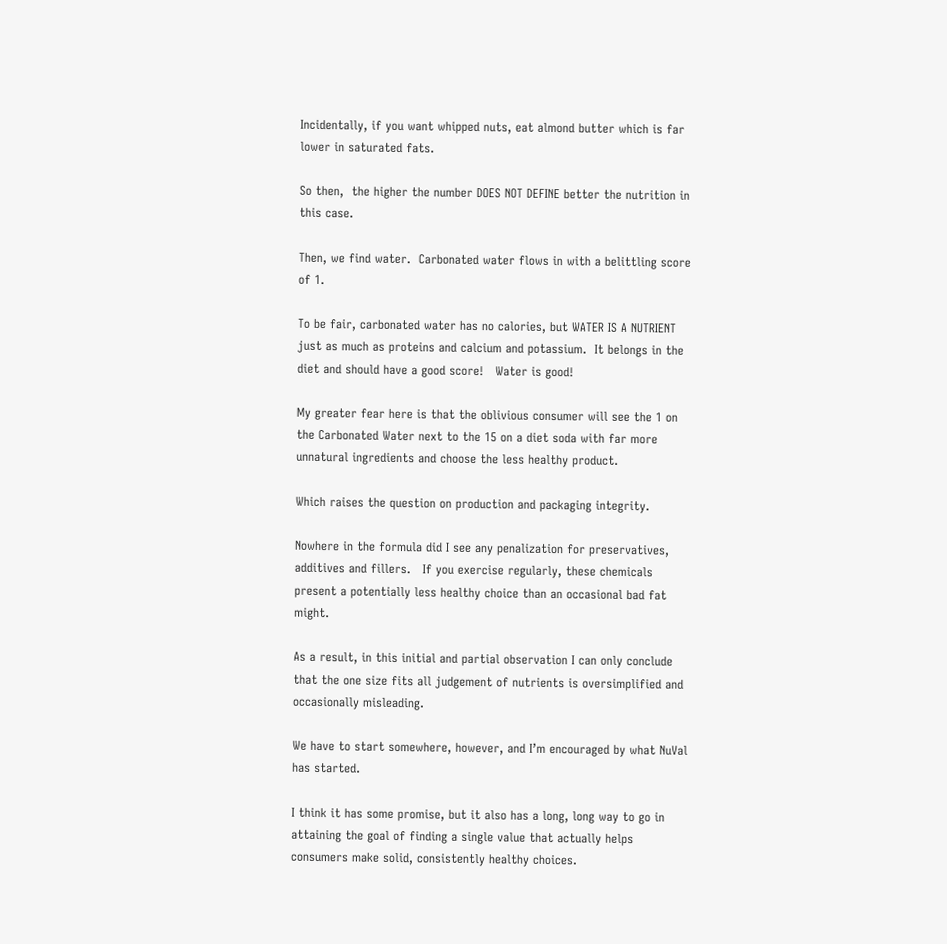Incidentally, if you want whipped nuts, eat almond butter which is far lower in saturated fats.

So then,  the higher the number DOES NOT DEFINE better the nutrition in this case.

Then, we find water.  Carbonated water flows in with a belittling score of 1.

To be fair, carbonated water has no calories, but WATER IS A NUTRIENT just as much as proteins and calcium and potassium.  It belongs in the diet and should have a good score!   Water is good!

My greater fear here is that the oblivious consumer will see the 1 on the Carbonated Water next to the 15 on a diet soda with far more unnatural ingredients and choose the less healthy product.

Which raises the question on production and packaging integrity.

Nowhere in the formula did I see any penalization for preservatives, additives and fillers.   If you exercise regularly, these chemicals present a potentially less healthy choice than an occasional bad fat might.

As a result, in this initial and partial observation I can only conclude that the one size fits all judgement of nutrients is oversimplified and occasionally misleading.

We have to start somewhere, however, and I’m encouraged by what NuVal has started.

I think it has some promise, but it also has a long, long way to go in attaining the goal of finding a single value that actually helps consumers make solid, consistently healthy choices.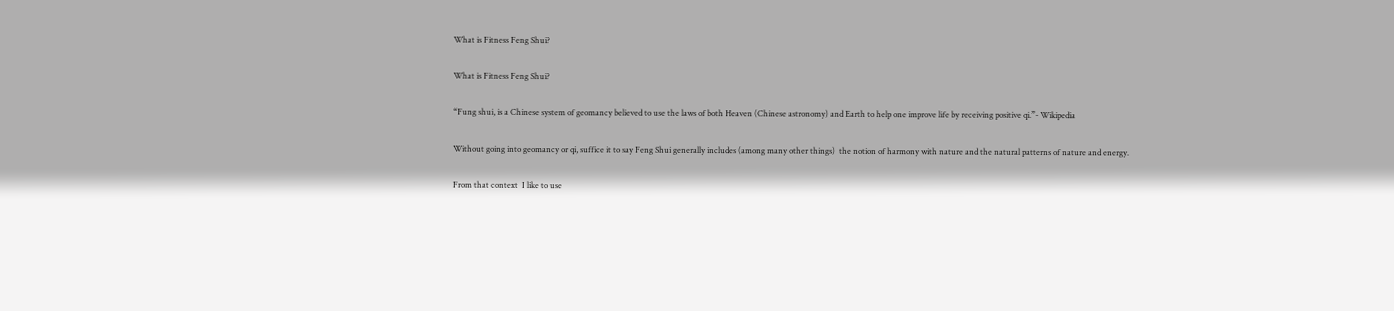What is Fitness Feng Shui?

What is Fitness Feng Shui?

“Fung shui, is a Chinese system of geomancy believed to use the laws of both Heaven (Chinese astronomy) and Earth to help one improve life by receiving positive qi.”- Wikipedia

Without going into geomancy or qi, suffice it to say Feng Shui generally includes (among many other things)  the notion of harmony with nature and the natural patterns of nature and energy.

From that context  I like to use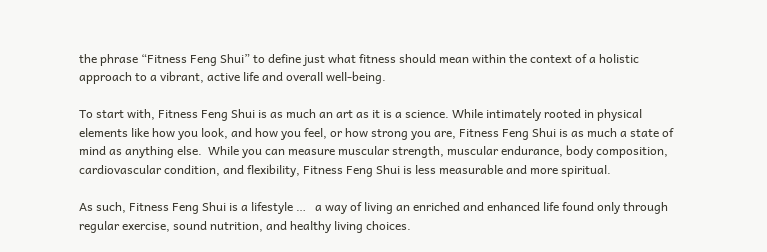the phrase “Fitness Feng Shui” to define just what fitness should mean within the context of a holistic approach to a vibrant, active life and overall well-being.

To start with, Fitness Feng Shui is as much an art as it is a science. While intimately rooted in physical elements like how you look, and how you feel, or how strong you are, Fitness Feng Shui is as much a state of mind as anything else.  While you can measure muscular strength, muscular endurance, body composition, cardiovascular condition, and flexibility, Fitness Feng Shui is less measurable and more spiritual.

As such, Fitness Feng Shui is a lifestyle …   a way of living an enriched and enhanced life found only through regular exercise, sound nutrition, and healthy living choices.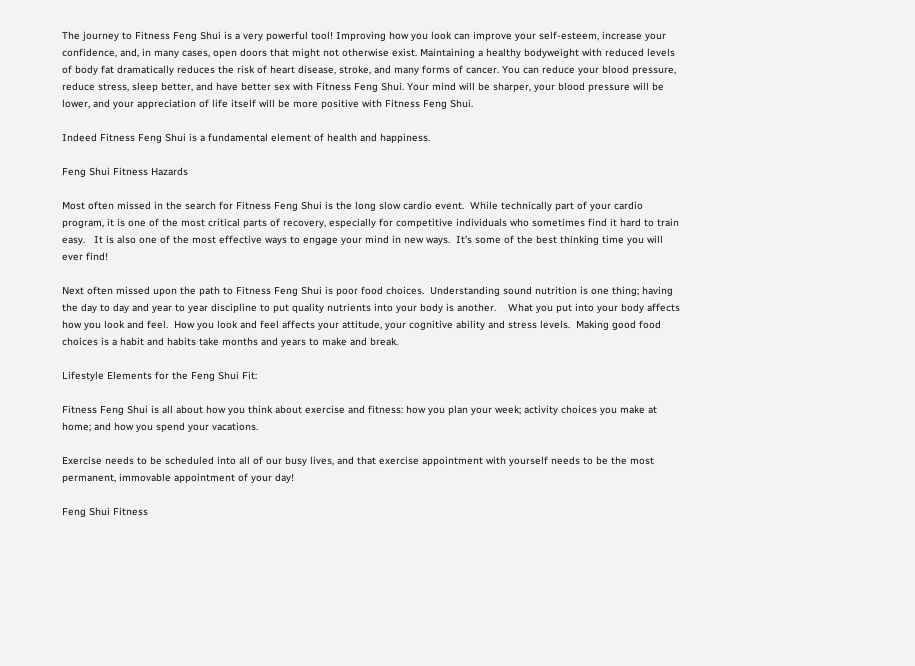The journey to Fitness Feng Shui is a very powerful tool! Improving how you look can improve your self-esteem, increase your confidence, and, in many cases, open doors that might not otherwise exist. Maintaining a healthy bodyweight with reduced levels of body fat dramatically reduces the risk of heart disease, stroke, and many forms of cancer. You can reduce your blood pressure, reduce stress, sleep better, and have better sex with Fitness Feng Shui. Your mind will be sharper, your blood pressure will be lower, and your appreciation of life itself will be more positive with Fitness Feng Shui.

Indeed Fitness Feng Shui is a fundamental element of health and happiness.

Feng Shui Fitness Hazards

Most often missed in the search for Fitness Feng Shui is the long slow cardio event.  While technically part of your cardio program, it is one of the most critical parts of recovery, especially for competitive individuals who sometimes find it hard to train easy.   It is also one of the most effective ways to engage your mind in new ways.  It’s some of the best thinking time you will ever find!

Next often missed upon the path to Fitness Feng Shui is poor food choices.  Understanding sound nutrition is one thing; having the day to day and year to year discipline to put quality nutrients into your body is another.    What you put into your body affects how you look and feel.  How you look and feel affects your attitude, your cognitive ability and stress levels.  Making good food choices is a habit and habits take months and years to make and break.

Lifestyle Elements for the Feng Shui Fit:

Fitness Feng Shui is all about how you think about exercise and fitness: how you plan your week; activity choices you make at home; and how you spend your vacations.

Exercise needs to be scheduled into all of our busy lives, and that exercise appointment with yourself needs to be the most permanent, immovable appointment of your day!

Feng Shui Fitness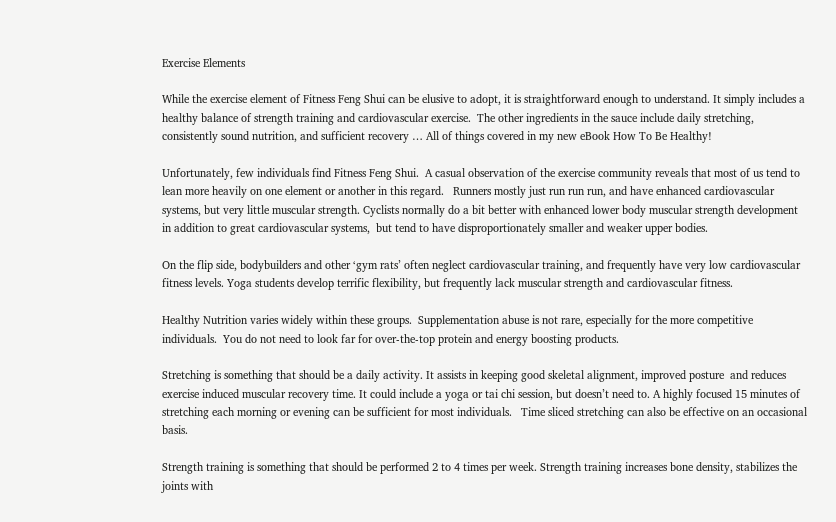Exercise Elements

While the exercise element of Fitness Feng Shui can be elusive to adopt, it is straightforward enough to understand. It simply includes a healthy balance of strength training and cardiovascular exercise.  The other ingredients in the sauce include daily stretching, consistently sound nutrition, and sufficient recovery … All of things covered in my new eBook How To Be Healthy!

Unfortunately, few individuals find Fitness Feng Shui.  A casual observation of the exercise community reveals that most of us tend to lean more heavily on one element or another in this regard.   Runners mostly just run run run, and have enhanced cardiovascular systems, but very little muscular strength. Cyclists normally do a bit better with enhanced lower body muscular strength development in addition to great cardiovascular systems,  but tend to have disproportionately smaller and weaker upper bodies.

On the flip side, bodybuilders and other ‘gym rats’ often neglect cardiovascular training, and frequently have very low cardiovascular fitness levels. Yoga students develop terrific flexibility, but frequently lack muscular strength and cardiovascular fitness.

Healthy Nutrition varies widely within these groups.  Supplementation abuse is not rare, especially for the more competitive individuals.  You do not need to look far for over-the-top protein and energy boosting products.

Stretching is something that should be a daily activity. It assists in keeping good skeletal alignment, improved posture  and reduces exercise induced muscular recovery time. It could include a yoga or tai chi session, but doesn’t need to. A highly focused 15 minutes of stretching each morning or evening can be sufficient for most individuals.   Time sliced stretching can also be effective on an occasional basis.

Strength training is something that should be performed 2 to 4 times per week. Strength training increases bone density, stabilizes the joints with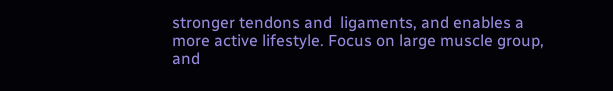stronger tendons and  ligaments, and enables a more active lifestyle. Focus on large muscle group, and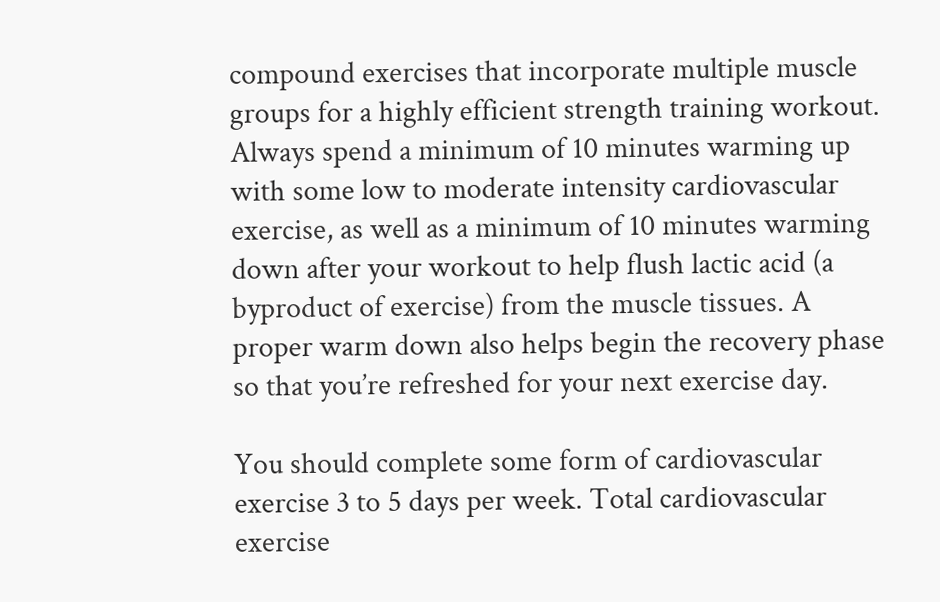compound exercises that incorporate multiple muscle groups for a highly efficient strength training workout. Always spend a minimum of 10 minutes warming up with some low to moderate intensity cardiovascular exercise, as well as a minimum of 10 minutes warming down after your workout to help flush lactic acid (a byproduct of exercise) from the muscle tissues. A proper warm down also helps begin the recovery phase so that you’re refreshed for your next exercise day.

You should complete some form of cardiovascular exercise 3 to 5 days per week. Total cardiovascular exercise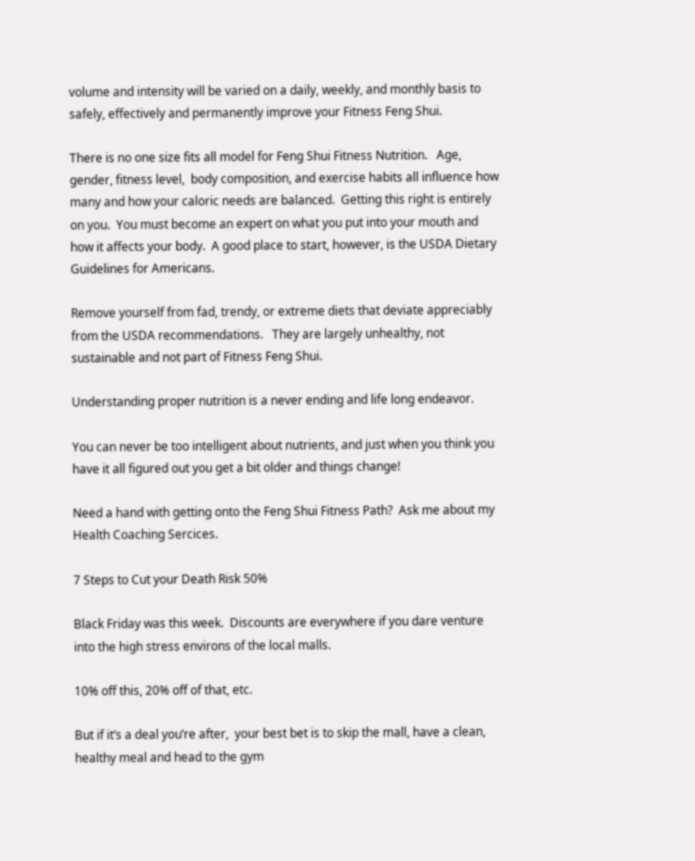volume and intensity will be varied on a daily, weekly, and monthly basis to safely, effectively and permanently improve your Fitness Feng Shui.

There is no one size fits all model for Feng Shui Fitness Nutrition.   Age, gender, fitness level,  body composition, and exercise habits all influence how many and how your caloric needs are balanced.  Getting this right is entirely on you.  You must become an expert on what you put into your mouth and how it affects your body.  A good place to start, however, is the USDA Dietary Guidelines for Americans.

Remove yourself from fad, trendy, or extreme diets that deviate appreciably from the USDA recommendations.   They are largely unhealthy, not sustainable and not part of Fitness Feng Shui.

Understanding proper nutrition is a never ending and life long endeavor.

You can never be too intelligent about nutrients, and just when you think you have it all figured out you get a bit older and things change!

Need a hand with getting onto the Feng Shui Fitness Path?  Ask me about my Health Coaching Sercices.

7 Steps to Cut your Death Risk 50%

Black Friday was this week.  Discounts are everywhere if you dare venture into the high stress environs of the local malls.

10% off this, 20% off of that, etc.

But if it’s a deal you’re after,  your best bet is to skip the mall, have a clean, healthy meal and head to the gym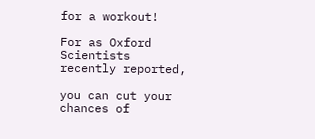for a workout!

For as Oxford Scientists recently reported,

you can cut your chances of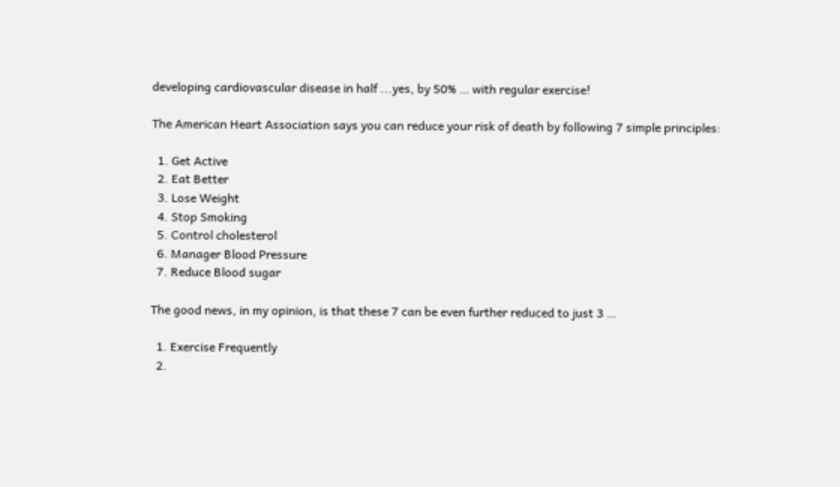developing cardiovascular disease in half ...yes, by 50% … with regular exercise!

The American Heart Association says you can reduce your risk of death by following 7 simple principles:

  1. Get Active
  2. Eat Better
  3. Lose Weight
  4. Stop Smoking
  5. Control cholesterol
  6. Manager Blood Pressure
  7. Reduce Blood sugar

The good news, in my opinion, is that these 7 can be even further reduced to just 3 …

  1. Exercise Frequently
  2.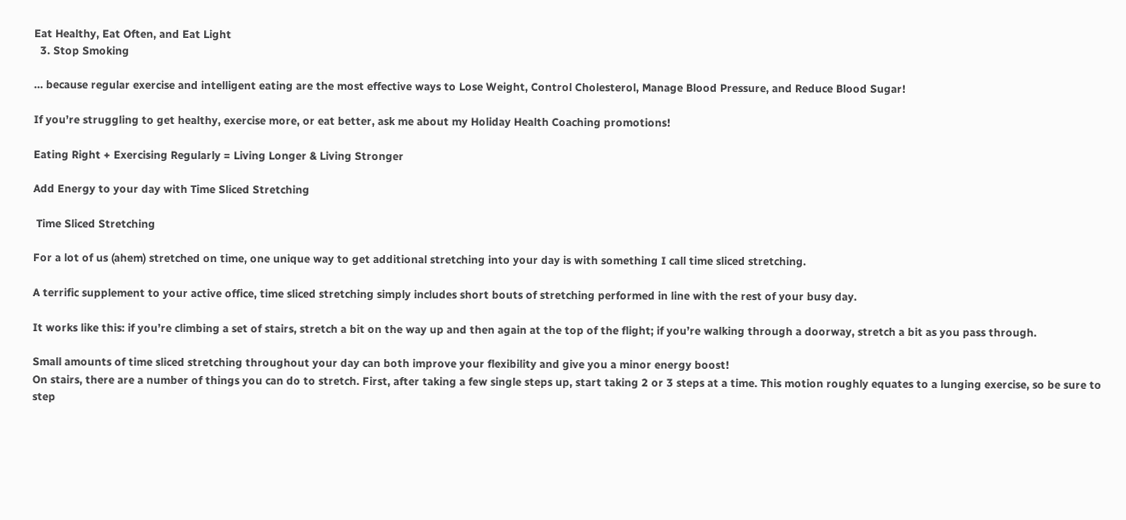Eat Healthy, Eat Often, and Eat Light
  3. Stop Smoking

… because regular exercise and intelligent eating are the most effective ways to Lose Weight, Control Cholesterol, Manage Blood Pressure, and Reduce Blood Sugar!

If you’re struggling to get healthy, exercise more, or eat better, ask me about my Holiday Health Coaching promotions!

Eating Right + Exercising Regularly = Living Longer & Living Stronger

Add Energy to your day with Time Sliced Stretching

 Time Sliced Stretching

For a lot of us (ahem) stretched on time, one unique way to get additional stretching into your day is with something I call time sliced stretching.

A terrific supplement to your active office, time sliced stretching simply includes short bouts of stretching performed in line with the rest of your busy day.

It works like this: if you’re climbing a set of stairs, stretch a bit on the way up and then again at the top of the flight; if you’re walking through a doorway, stretch a bit as you pass through.

Small amounts of time sliced stretching throughout your day can both improve your flexibility and give you a minor energy boost!
On stairs, there are a number of things you can do to stretch. First, after taking a few single steps up, start taking 2 or 3 steps at a time. This motion roughly equates to a lunging exercise, so be sure to step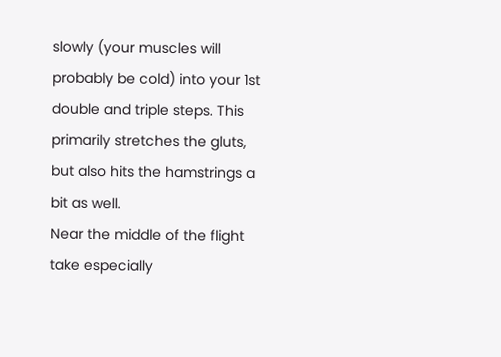slowly (your muscles will probably be cold) into your 1st double and triple steps. This primarily stretches the gluts, but also hits the hamstrings a bit as well.
Near the middle of the flight take especially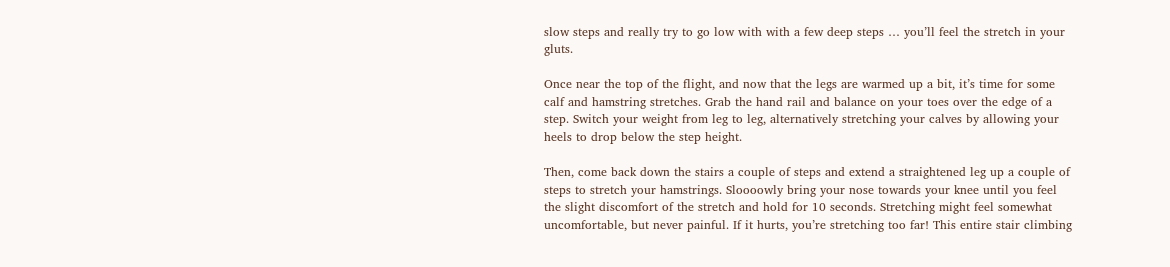slow steps and really try to go low with with a few deep steps … you’ll feel the stretch in your gluts.

Once near the top of the flight, and now that the legs are warmed up a bit, it’s time for some calf and hamstring stretches. Grab the hand rail and balance on your toes over the edge of a step. Switch your weight from leg to leg, alternatively stretching your calves by allowing your heels to drop below the step height.

Then, come back down the stairs a couple of steps and extend a straightened leg up a couple of steps to stretch your hamstrings. Sloooowly bring your nose towards your knee until you feel the slight discomfort of the stretch and hold for 10 seconds. Stretching might feel somewhat uncomfortable, but never painful. If it hurts, you’re stretching too far! This entire stair climbing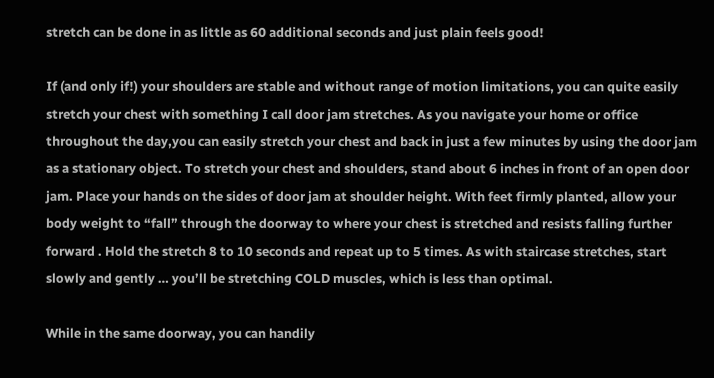stretch can be done in as little as 60 additional seconds and just plain feels good!

If (and only if!) your shoulders are stable and without range of motion limitations, you can quite easily stretch your chest with something I call door jam stretches. As you navigate your home or office throughout the day,you can easily stretch your chest and back in just a few minutes by using the door jam as a stationary object. To stretch your chest and shoulders, stand about 6 inches in front of an open door jam. Place your hands on the sides of door jam at shoulder height. With feet firmly planted, allow your body weight to “fall” through the doorway to where your chest is stretched and resists falling further forward . Hold the stretch 8 to 10 seconds and repeat up to 5 times. As with staircase stretches, start slowly and gently … you’ll be stretching COLD muscles, which is less than optimal.

While in the same doorway, you can handily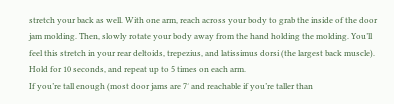stretch your back as well. With one arm, reach across your body to grab the inside of the door jam molding. Then, slowly rotate your body away from the hand holding the molding. You’ll feel this stretch in your rear deltoids, trepezius, and latissimus dorsi (the largest back muscle). Hold for 10 seconds, and repeat up to 5 times on each arm.
If you’re tall enough (most door jams are 7′ and reachable if you’re taller than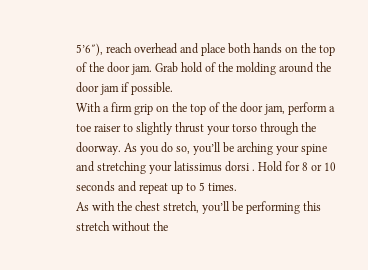5’6″), reach overhead and place both hands on the top of the door jam. Grab hold of the molding around the door jam if possible.
With a firm grip on the top of the door jam, perform a toe raiser to slightly thrust your torso through the doorway. As you do so, you’ll be arching your spine and stretching your latissimus dorsi . Hold for 8 or 10 seconds and repeat up to 5 times.
As with the chest stretch, you’ll be performing this stretch without the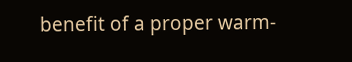benefit of a proper warm-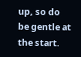up, so do be gentle at the start.